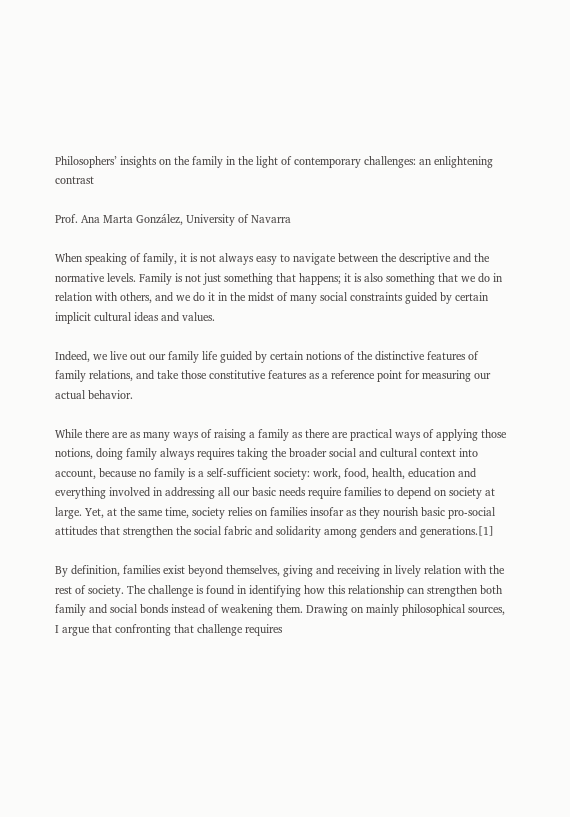Philosophers’ insights on the family in the light of contemporary challenges: an enlightening contrast

Prof. Ana Marta González, University of Navarra

When speaking of family, it is not always easy to navigate between the descriptive and the normative levels. Family is not just something that happens; it is also something that we do in relation with others, and we do it in the midst of many social constraints guided by certain implicit cultural ideas and values.

Indeed, we live out our family life guided by certain notions of the distinctive features of family relations, and take those constitutive features as a reference point for measuring our actual behavior.

While there are as many ways of raising a family as there are practical ways of applying those notions, doing family always requires taking the broader social and cultural context into account, because no family is a self-sufficient society: work, food, health, education and everything involved in addressing all our basic needs require families to depend on society at large. Yet, at the same time, society relies on families insofar as they nourish basic pro-social attitudes that strengthen the social fabric and solidarity among genders and generations.[1]

By definition, families exist beyond themselves, giving and receiving in lively relation with the rest of society. The challenge is found in identifying how this relationship can strengthen both family and social bonds instead of weakening them. Drawing on mainly philosophical sources, I argue that confronting that challenge requires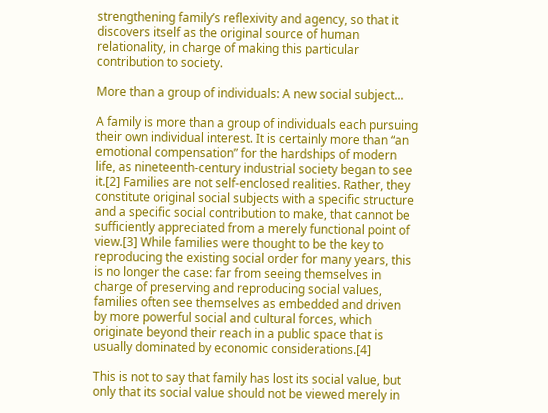strengthening family’s reflexivity and agency, so that it discovers itself as the original source of human relationality, in charge of making this particular contribution to society.

More than a group of individuals: A new social subject...

A family is more than a group of individuals each pursuing their own individual interest. It is certainly more than “an emotional compensation” for the hardships of modern life, as nineteenth-century industrial society began to see it.[2] Families are not self-enclosed realities. Rather, they constitute original social subjects with a specific structure and a specific social contribution to make, that cannot be sufficiently appreciated from a merely functional point of view.[3] While families were thought to be the key to reproducing the existing social order for many years, this is no longer the case: far from seeing themselves in charge of preserving and reproducing social values, families often see themselves as embedded and driven by more powerful social and cultural forces, which originate beyond their reach in a public space that is usually dominated by economic considerations.[4]

This is not to say that family has lost its social value, but only that its social value should not be viewed merely in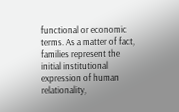functional or economic terms. As a matter of fact, families represent the initial institutional expression of human relationality,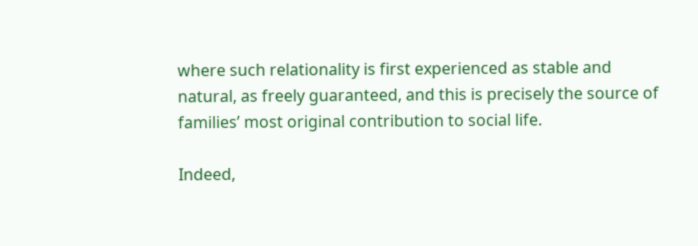where such relationality is first experienced as stable and natural, as freely guaranteed, and this is precisely the source of families’ most original contribution to social life.

Indeed,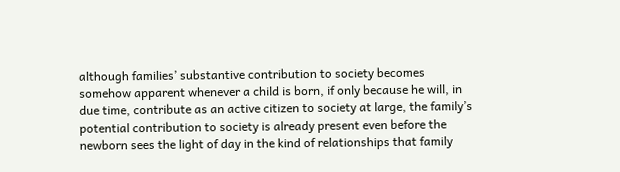although families’ substantive contribution to society becomes somehow apparent whenever a child is born, if only because he will, in due time, contribute as an active citizen to society at large, the family’s potential contribution to society is already present even before the newborn sees the light of day in the kind of relationships that family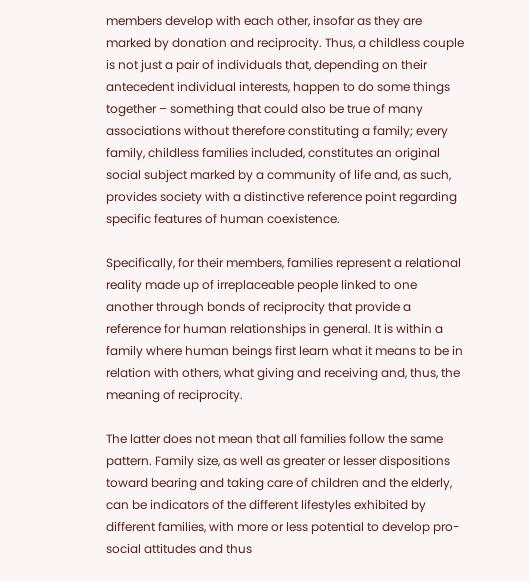members develop with each other, insofar as they are marked by donation and reciprocity. Thus, a childless couple is not just a pair of individuals that, depending on their antecedent individual interests, happen to do some things together – something that could also be true of many associations without therefore constituting a family; every family, childless families included, constitutes an original social subject marked by a community of life and, as such, provides society with a distinctive reference point regarding specific features of human coexistence.

Specifically, for their members, families represent a relational reality made up of irreplaceable people linked to one another through bonds of reciprocity that provide a reference for human relationships in general. It is within a family where human beings first learn what it means to be in relation with others, what giving and receiving and, thus, the meaning of reciprocity.

The latter does not mean that all families follow the same pattern. Family size, as well as greater or lesser dispositions toward bearing and taking care of children and the elderly, can be indicators of the different lifestyles exhibited by different families, with more or less potential to develop pro-social attitudes and thus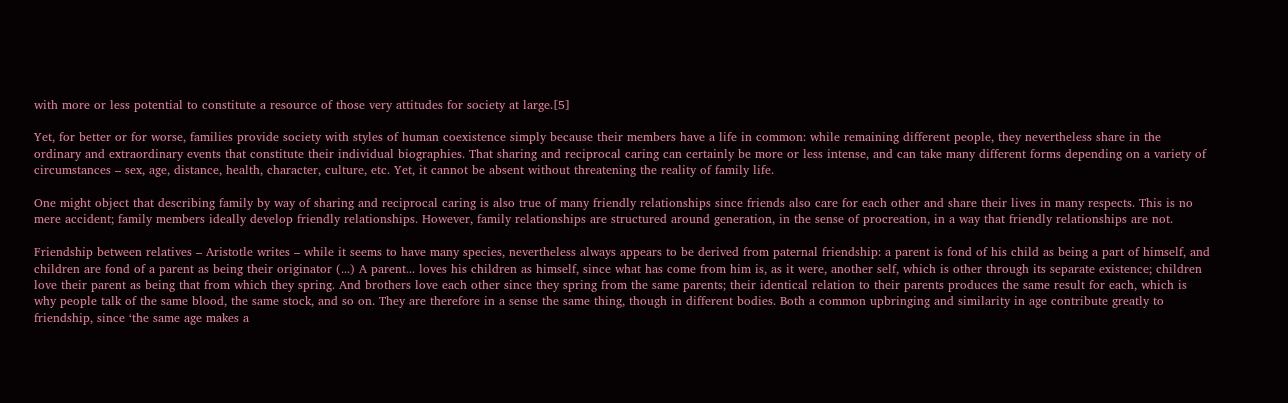with more or less potential to constitute a resource of those very attitudes for society at large.[5]

Yet, for better or for worse, families provide society with styles of human coexistence simply because their members have a life in common: while remaining different people, they nevertheless share in the ordinary and extraordinary events that constitute their individual biographies. That sharing and reciprocal caring can certainly be more or less intense, and can take many different forms depending on a variety of circumstances – sex, age, distance, health, character, culture, etc. Yet, it cannot be absent without threatening the reality of family life.

One might object that describing family by way of sharing and reciprocal caring is also true of many friendly relationships since friends also care for each other and share their lives in many respects. This is no mere accident; family members ideally develop friendly relationships. However, family relationships are structured around generation, in the sense of procreation, in a way that friendly relationships are not.

Friendship between relatives – Aristotle writes – while it seems to have many species, nevertheless always appears to be derived from paternal friendship: a parent is fond of his child as being a part of himself, and children are fond of a parent as being their originator (...) A parent... loves his children as himself, since what has come from him is, as it were, another self, which is other through its separate existence; children love their parent as being that from which they spring. And brothers love each other since they spring from the same parents; their identical relation to their parents produces the same result for each, which is why people talk of the same blood, the same stock, and so on. They are therefore in a sense the same thing, though in different bodies. Both a common upbringing and similarity in age contribute greatly to friendship, since ‘the same age makes a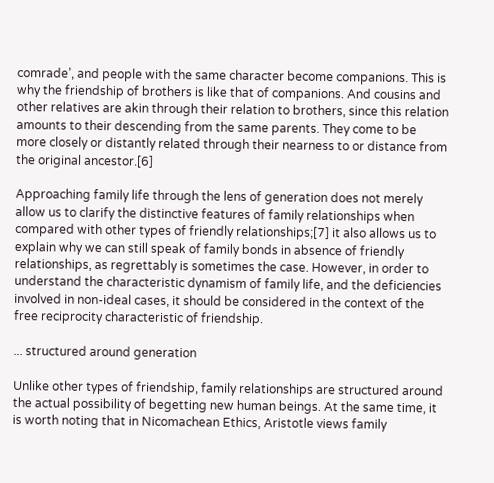comrade’, and people with the same character become companions. This is why the friendship of brothers is like that of companions. And cousins and other relatives are akin through their relation to brothers, since this relation amounts to their descending from the same parents. They come to be more closely or distantly related through their nearness to or distance from the original ancestor.[6]

Approaching family life through the lens of generation does not merely allow us to clarify the distinctive features of family relationships when compared with other types of friendly relationships;[7] it also allows us to explain why we can still speak of family bonds in absence of friendly relationships, as regrettably is sometimes the case. However, in order to understand the characteristic dynamism of family life, and the deficiencies involved in non-ideal cases, it should be considered in the context of the free reciprocity characteristic of friendship.

... structured around generation

Unlike other types of friendship, family relationships are structured around the actual possibility of begetting new human beings. At the same time, it is worth noting that in Nicomachean Ethics, Aristotle views family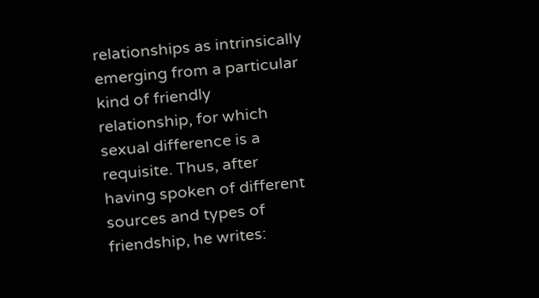relationships as intrinsically emerging from a particular kind of friendly relationship, for which sexual difference is a requisite. Thus, after having spoken of different sources and types of friendship, he writes: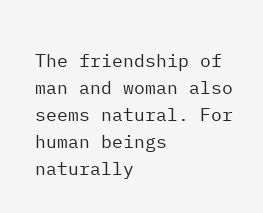The friendship of man and woman also seems natural. For human beings naturally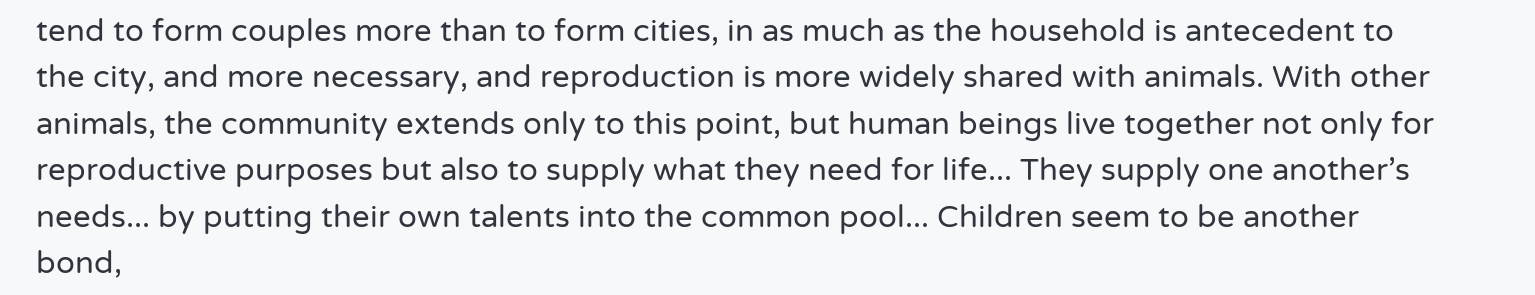tend to form couples more than to form cities, in as much as the household is antecedent to the city, and more necessary, and reproduction is more widely shared with animals. With other animals, the community extends only to this point, but human beings live together not only for reproductive purposes but also to supply what they need for life... They supply one another’s needs... by putting their own talents into the common pool... Children seem to be another bond,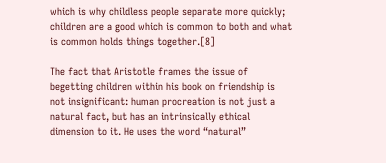which is why childless people separate more quickly; children are a good which is common to both and what is common holds things together.[8]

The fact that Aristotle frames the issue of begetting children within his book on friendship is not insignificant: human procreation is not just a natural fact, but has an intrinsically ethical dimension to it. He uses the word “natural”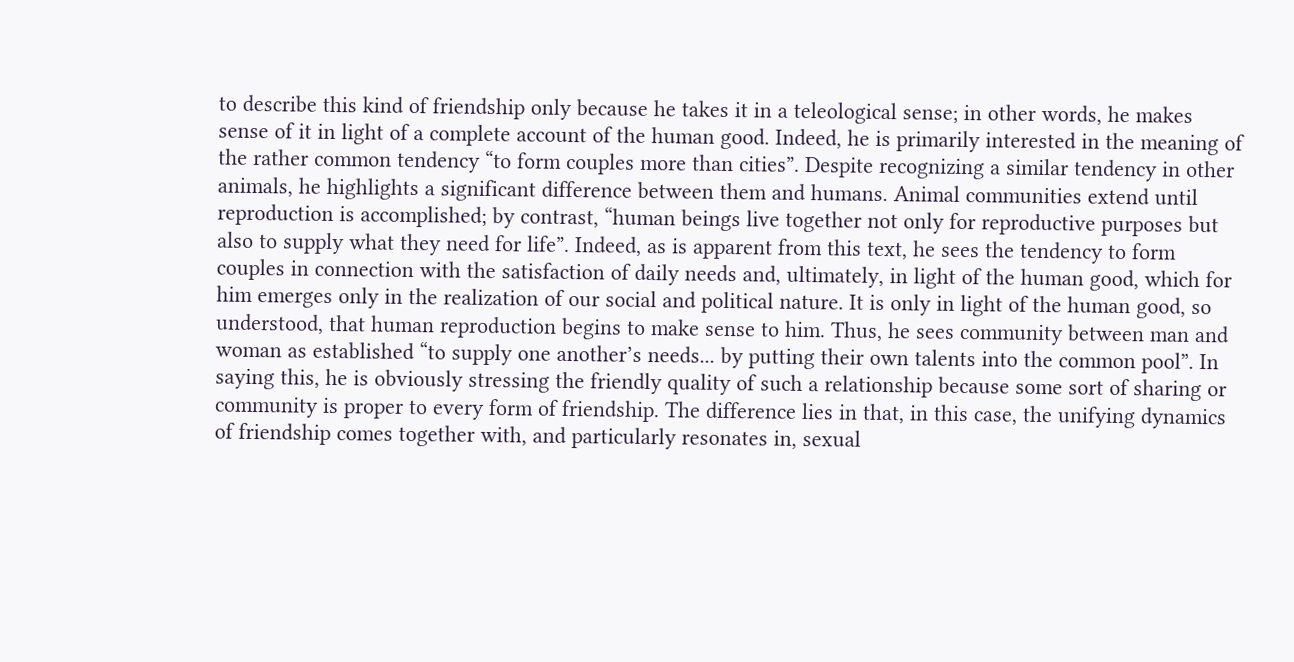to describe this kind of friendship only because he takes it in a teleological sense; in other words, he makes sense of it in light of a complete account of the human good. Indeed, he is primarily interested in the meaning of the rather common tendency “to form couples more than cities”. Despite recognizing a similar tendency in other animals, he highlights a significant difference between them and humans. Animal communities extend until reproduction is accomplished; by contrast, “human beings live together not only for reproductive purposes but also to supply what they need for life”. Indeed, as is apparent from this text, he sees the tendency to form couples in connection with the satisfaction of daily needs and, ultimately, in light of the human good, which for him emerges only in the realization of our social and political nature. It is only in light of the human good, so understood, that human reproduction begins to make sense to him. Thus, he sees community between man and woman as established “to supply one another’s needs... by putting their own talents into the common pool”. In saying this, he is obviously stressing the friendly quality of such a relationship because some sort of sharing or community is proper to every form of friendship. The difference lies in that, in this case, the unifying dynamics of friendship comes together with, and particularly resonates in, sexual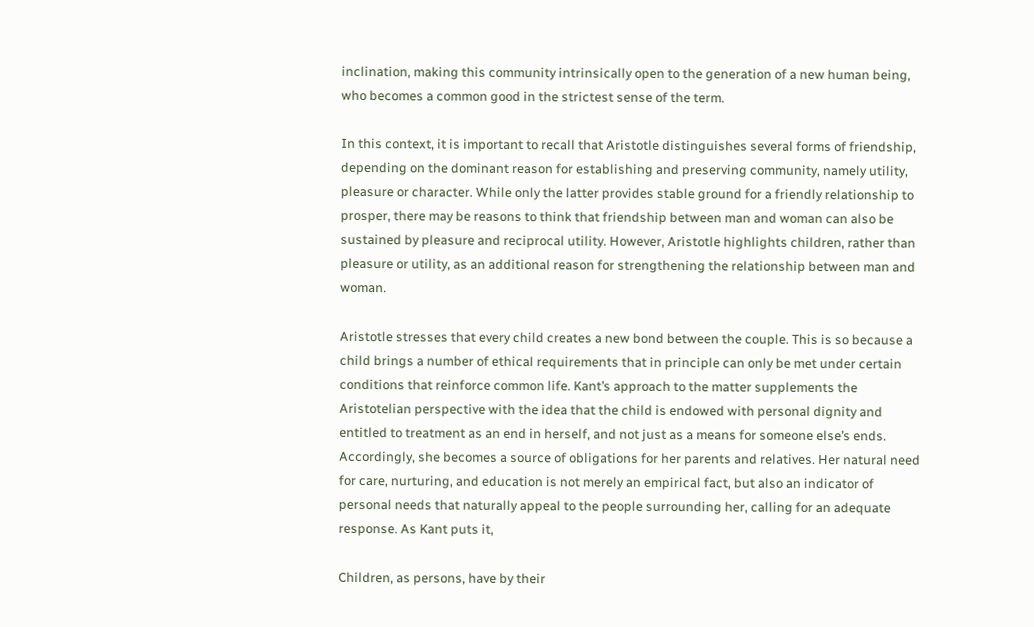inclination, making this community intrinsically open to the generation of a new human being, who becomes a common good in the strictest sense of the term.

In this context, it is important to recall that Aristotle distinguishes several forms of friendship, depending on the dominant reason for establishing and preserving community, namely utility, pleasure or character. While only the latter provides stable ground for a friendly relationship to prosper, there may be reasons to think that friendship between man and woman can also be sustained by pleasure and reciprocal utility. However, Aristotle highlights children, rather than pleasure or utility, as an additional reason for strengthening the relationship between man and woman.

Aristotle stresses that every child creates a new bond between the couple. This is so because a child brings a number of ethical requirements that in principle can only be met under certain conditions that reinforce common life. Kant’s approach to the matter supplements the Aristotelian perspective with the idea that the child is endowed with personal dignity and entitled to treatment as an end in herself, and not just as a means for someone else’s ends. Accordingly, she becomes a source of obligations for her parents and relatives. Her natural need for care, nurturing, and education is not merely an empirical fact, but also an indicator of personal needs that naturally appeal to the people surrounding her, calling for an adequate response. As Kant puts it,

Children, as persons, have by their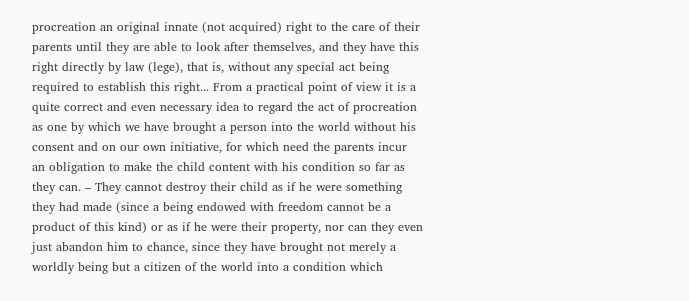procreation an original innate (not acquired) right to the care of their parents until they are able to look after themselves, and they have this right directly by law (lege), that is, without any special act being required to establish this right... From a practical point of view it is a quite correct and even necessary idea to regard the act of procreation as one by which we have brought a person into the world without his consent and on our own initiative, for which need the parents incur an obligation to make the child content with his condition so far as they can. – They cannot destroy their child as if he were something they had made (since a being endowed with freedom cannot be a product of this kind) or as if he were their property, nor can they even just abandon him to chance, since they have brought not merely a worldly being but a citizen of the world into a condition which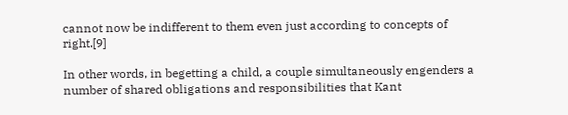cannot now be indifferent to them even just according to concepts of right.[9]

In other words, in begetting a child, a couple simultaneously engenders a number of shared obligations and responsibilities that Kant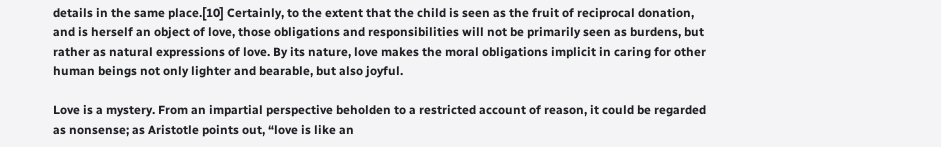details in the same place.[10] Certainly, to the extent that the child is seen as the fruit of reciprocal donation, and is herself an object of love, those obligations and responsibilities will not be primarily seen as burdens, but rather as natural expressions of love. By its nature, love makes the moral obligations implicit in caring for other human beings not only lighter and bearable, but also joyful.

Love is a mystery. From an impartial perspective beholden to a restricted account of reason, it could be regarded as nonsense; as Aristotle points out, “love is like an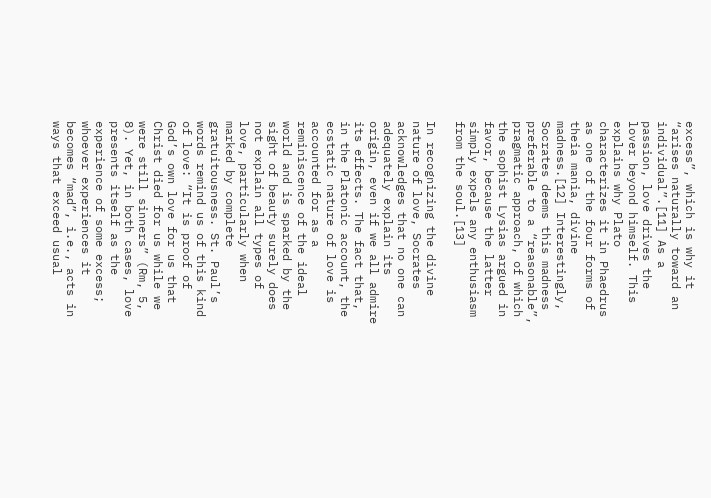excess”, which is why it “arises naturally toward an individual”.[11] As a passion, love drives the lover beyond himself. This explains why Plato characterizes it in Phaedrus as one of the four forms of theia mania, divine madness.[12] Interestingly, Socrates deems this madness preferable to a “reasonable”, pragmatic approach, of which the sophist Lysias argued in favor, because the latter simply expels any enthusiasm from the soul.[13]

In recognizing the divine nature of love, Socrates acknowledges that no one can adequately explain its origin, even if we all admire its effects. The fact that, in the Platonic account, the ecstatic nature of love is accounted for as a reminiscence of the ideal world and is sparked by the sight of beauty surely does not explain all types of love, particularly when marked by complete gratuitousness. St. Paul’s words remind us of this kind of love: “It is proof of God’s own love for us that Christ died for us while we were still sinners” (Rm, 5, 8). Yet, in both cases, love presents itself as the experience of some excess; whoever experiences it becomes “mad”, i.e., acts in ways that exceed usual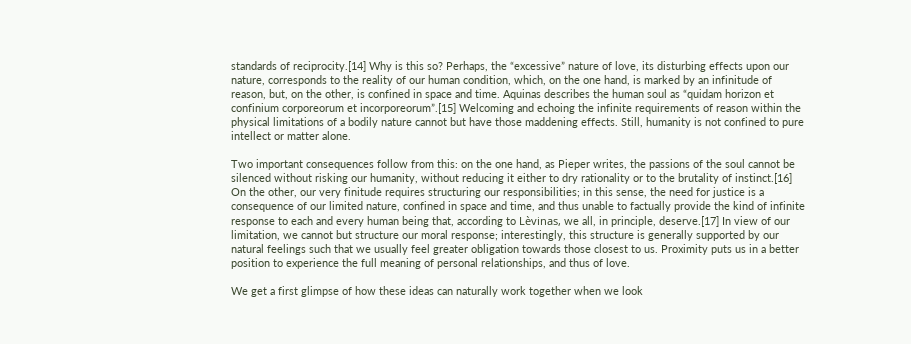standards of reciprocity.[14] Why is this so? Perhaps, the “excessive” nature of love, its disturbing effects upon our nature, corresponds to the reality of our human condition, which, on the one hand, is marked by an infinitude of reason, but, on the other, is confined in space and time. Aquinas describes the human soul as “quidam horizon et confinium corporeorum et incorporeorum”.[15] Welcoming and echoing the infinite requirements of reason within the physical limitations of a bodily nature cannot but have those maddening effects. Still, humanity is not confined to pure intellect or matter alone.

Two important consequences follow from this: on the one hand, as Pieper writes, the passions of the soul cannot be silenced without risking our humanity, without reducing it either to dry rationality or to the brutality of instinct.[16] On the other, our very finitude requires structuring our responsibilities; in this sense, the need for justice is a consequence of our limited nature, confined in space and time, and thus unable to factually provide the kind of infinite response to each and every human being that, according to Lèvinas, we all, in principle, deserve.[17] In view of our limitation, we cannot but structure our moral response; interestingly, this structure is generally supported by our natural feelings such that we usually feel greater obligation towards those closest to us. Proximity puts us in a better position to experience the full meaning of personal relationships, and thus of love.

We get a first glimpse of how these ideas can naturally work together when we look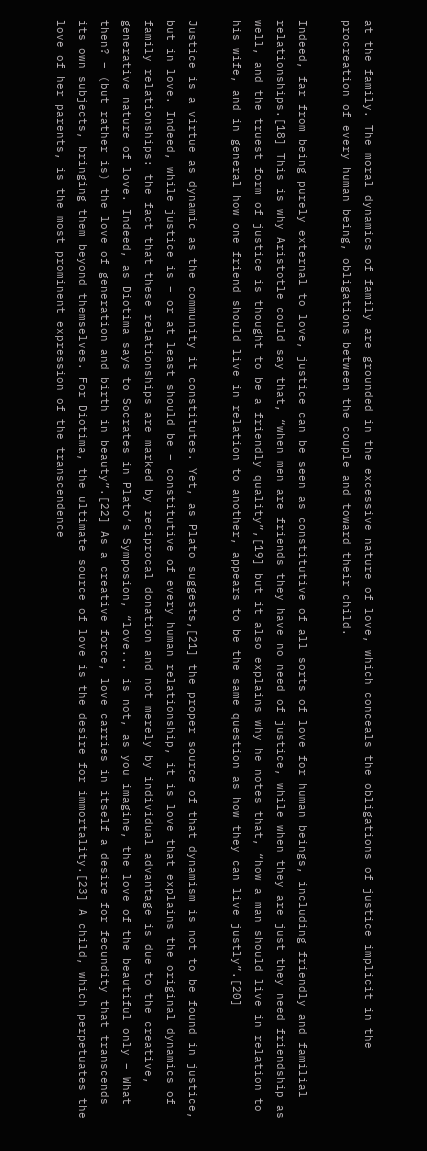at the family. The moral dynamics of family are grounded in the excessive nature of love, which conceals the obligations of justice implicit in the procreation of every human being, obligations between the couple and toward their child.

Indeed, far from being purely external to love, justice can be seen as constitutive of all sorts of love for human beings, including friendly and familial relationships.[18] This is why Aristotle could say that, “when men are friends they have no need of justice, while when they are just they need friendship as well, and the truest form of justice is thought to be a friendly quality”,[19] but it also explains why he notes that, “how a man should live in relation to his wife, and in general how one friend should live in relation to another, appears to be the same question as how they can live justly”.[20]

Justice is a virtue as dynamic as the community it constitutes. Yet, as Plato suggests,[21] the proper source of that dynamism is not to be found in justice, but in love. Indeed, while justice is – or at least should be – constitutive of every human relationship, it is love that explains the original dynamics of family relationships: the fact that these relationships are marked by reciprocal donation and not merely by individual advantage is due to the creative, generative nature of love. Indeed, as Diotima says to Socrates in Plato’s Symposion, “love... is not, as you imagine, the love of the beautiful only – What then? – (but rather is) the love of generation and birth in beauty”.[22] As a creative force, love carries in itself a desire for fecundity that transcends its own subjects, bringing them beyond themselves. For Diotima, the ultimate source of love is the desire for immortality.[23] A child, which perpetuates the love of her parents, is the most prominent expression of the transcendence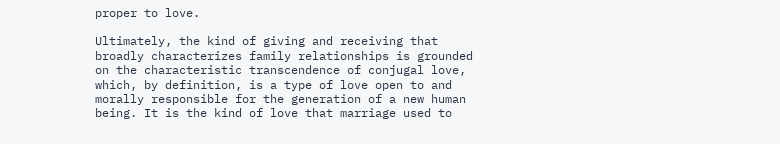proper to love.

Ultimately, the kind of giving and receiving that broadly characterizes family relationships is grounded on the characteristic transcendence of conjugal love, which, by definition, is a type of love open to and morally responsible for the generation of a new human being. It is the kind of love that marriage used to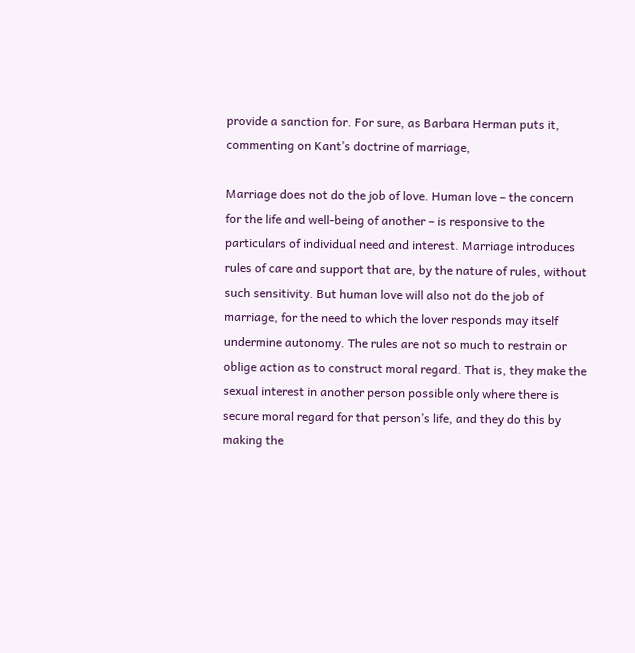provide a sanction for. For sure, as Barbara Herman puts it, commenting on Kant’s doctrine of marriage,

Marriage does not do the job of love. Human love – the concern for the life and well-being of another – is responsive to the particulars of individual need and interest. Marriage introduces rules of care and support that are, by the nature of rules, without such sensitivity. But human love will also not do the job of marriage, for the need to which the lover responds may itself undermine autonomy. The rules are not so much to restrain or oblige action as to construct moral regard. That is, they make the sexual interest in another person possible only where there is secure moral regard for that person’s life, and they do this by making the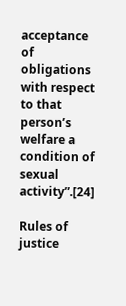acceptance of obligations with respect to that person’s welfare a condition of sexual activity”.[24]

Rules of justice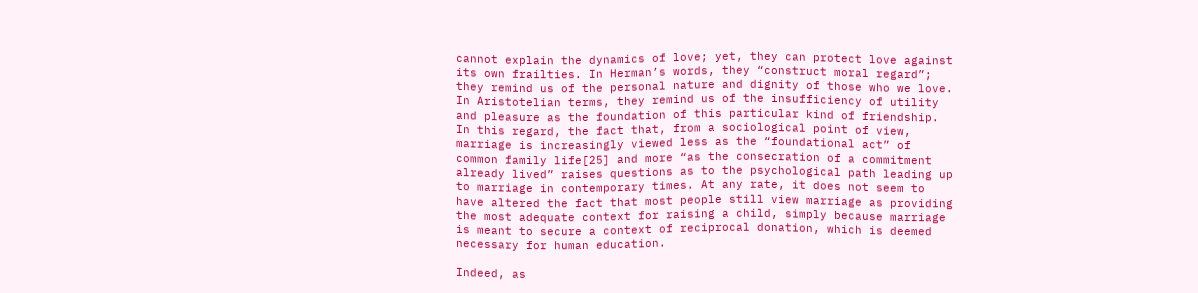cannot explain the dynamics of love; yet, they can protect love against its own frailties. In Herman’s words, they “construct moral regard”; they remind us of the personal nature and dignity of those who we love. In Aristotelian terms, they remind us of the insufficiency of utility and pleasure as the foundation of this particular kind of friendship. In this regard, the fact that, from a sociological point of view, marriage is increasingly viewed less as the “foundational act” of common family life[25] and more “as the consecration of a commitment already lived” raises questions as to the psychological path leading up to marriage in contemporary times. At any rate, it does not seem to have altered the fact that most people still view marriage as providing the most adequate context for raising a child, simply because marriage is meant to secure a context of reciprocal donation, which is deemed necessary for human education.

Indeed, as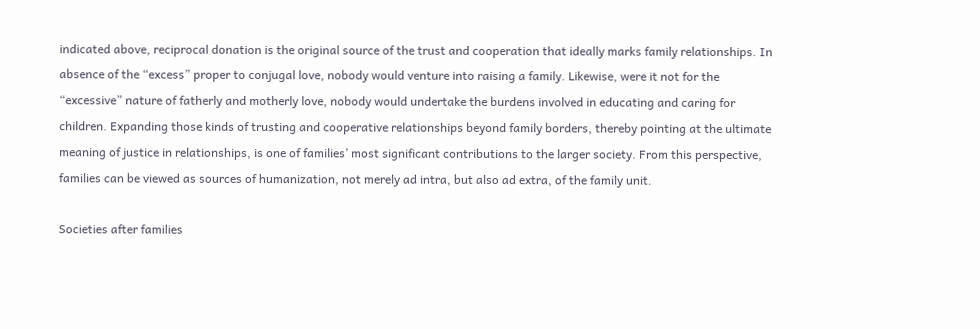indicated above, reciprocal donation is the original source of the trust and cooperation that ideally marks family relationships. In absence of the “excess” proper to conjugal love, nobody would venture into raising a family. Likewise, were it not for the “excessive” nature of fatherly and motherly love, nobody would undertake the burdens involved in educating and caring for children. Expanding those kinds of trusting and cooperative relationships beyond family borders, thereby pointing at the ultimate meaning of justice in relationships, is one of families’ most significant contributions to the larger society. From this perspective, families can be viewed as sources of humanization, not merely ad intra, but also ad extra, of the family unit.

Societies after families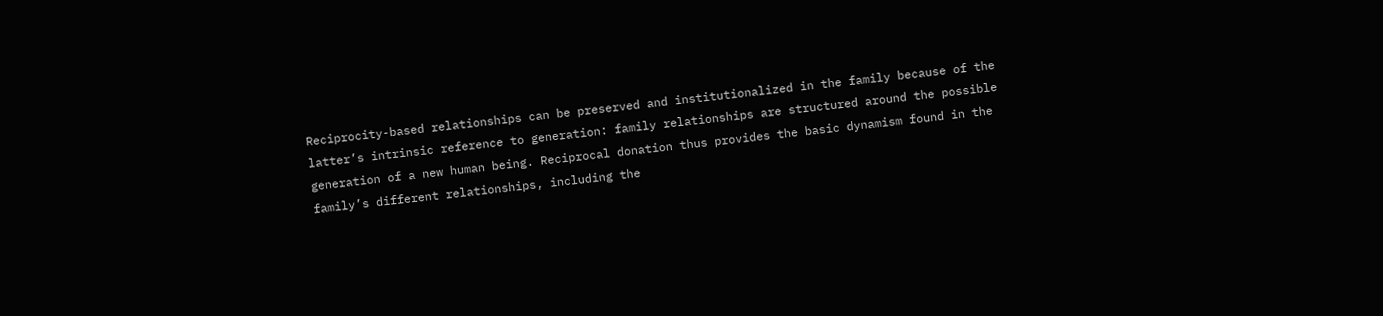Reciprocity-based relationships can be preserved and institutionalized in the family because of the latter’s intrinsic reference to generation: family relationships are structured around the possible generation of a new human being. Reciprocal donation thus provides the basic dynamism found in the family’s different relationships, including the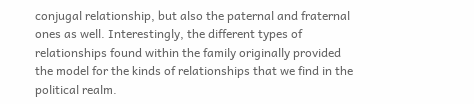conjugal relationship, but also the paternal and fraternal ones as well. Interestingly, the different types of relationships found within the family originally provided the model for the kinds of relationships that we find in the political realm.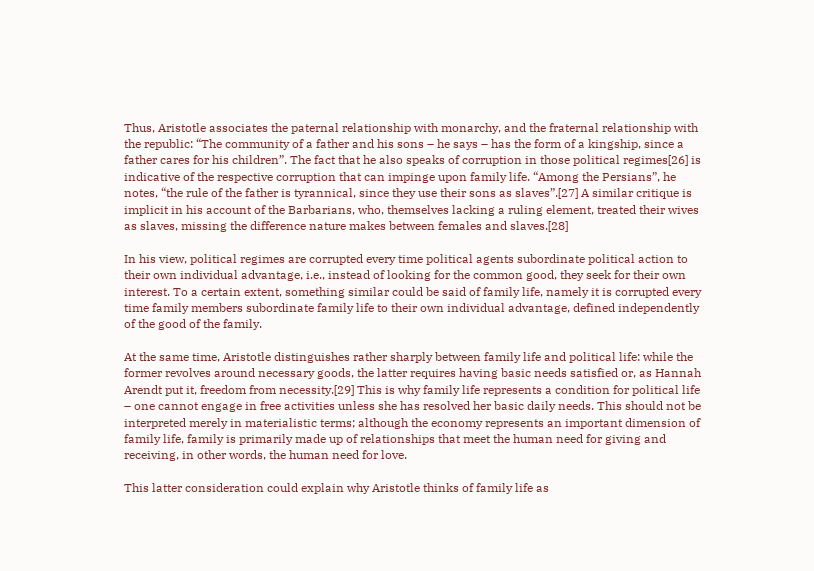Thus, Aristotle associates the paternal relationship with monarchy, and the fraternal relationship with the republic: “The community of a father and his sons – he says – has the form of a kingship, since a father cares for his children”. The fact that he also speaks of corruption in those political regimes[26] is indicative of the respective corruption that can impinge upon family life. “Among the Persians”, he notes, “the rule of the father is tyrannical, since they use their sons as slaves”.[27] A similar critique is implicit in his account of the Barbarians, who, themselves lacking a ruling element, treated their wives as slaves, missing the difference nature makes between females and slaves.[28]

In his view, political regimes are corrupted every time political agents subordinate political action to their own individual advantage, i.e., instead of looking for the common good, they seek for their own interest. To a certain extent, something similar could be said of family life, namely it is corrupted every time family members subordinate family life to their own individual advantage, defined independently of the good of the family.

At the same time, Aristotle distinguishes rather sharply between family life and political life: while the former revolves around necessary goods, the latter requires having basic needs satisfied or, as Hannah Arendt put it, freedom from necessity.[29] This is why family life represents a condition for political life – one cannot engage in free activities unless she has resolved her basic daily needs. This should not be interpreted merely in materialistic terms; although the economy represents an important dimension of family life, family is primarily made up of relationships that meet the human need for giving and receiving, in other words, the human need for love.

This latter consideration could explain why Aristotle thinks of family life as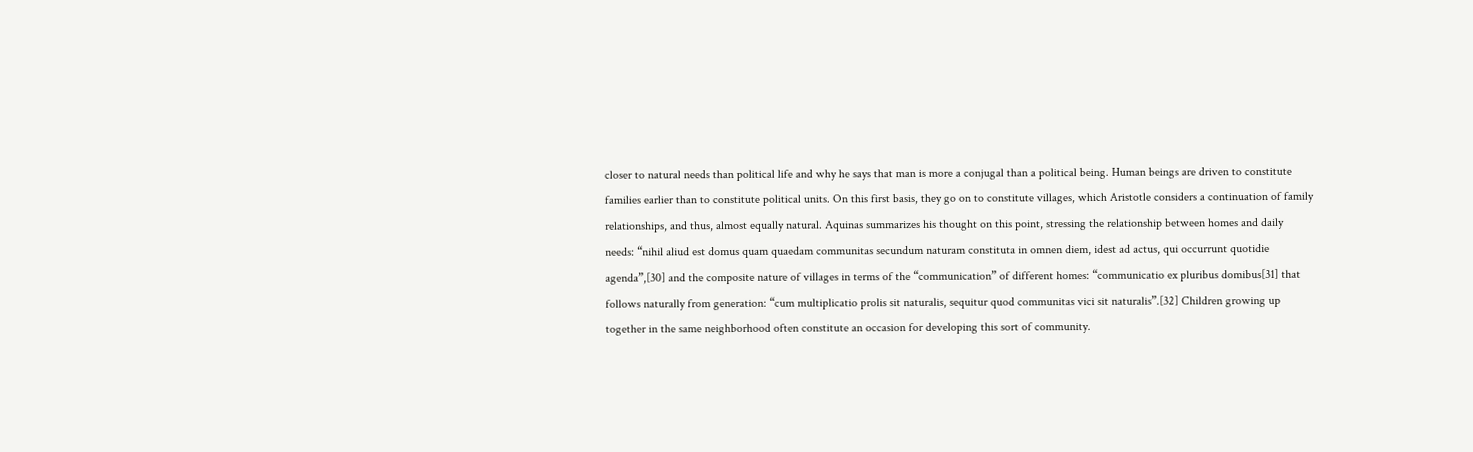closer to natural needs than political life and why he says that man is more a conjugal than a political being. Human beings are driven to constitute families earlier than to constitute political units. On this first basis, they go on to constitute villages, which Aristotle considers a continuation of family relationships, and thus, almost equally natural. Aquinas summarizes his thought on this point, stressing the relationship between homes and daily needs: “nihil aliud est domus quam quaedam communitas secundum naturam constituta in omnen diem, idest ad actus, qui occurrunt quotidie agenda”,[30] and the composite nature of villages in terms of the “communication” of different homes: “communicatio ex pluribus domibus[31] that follows naturally from generation: “cum multiplicatio prolis sit naturalis, sequitur quod communitas vici sit naturalis”.[32] Children growing up together in the same neighborhood often constitute an occasion for developing this sort of community.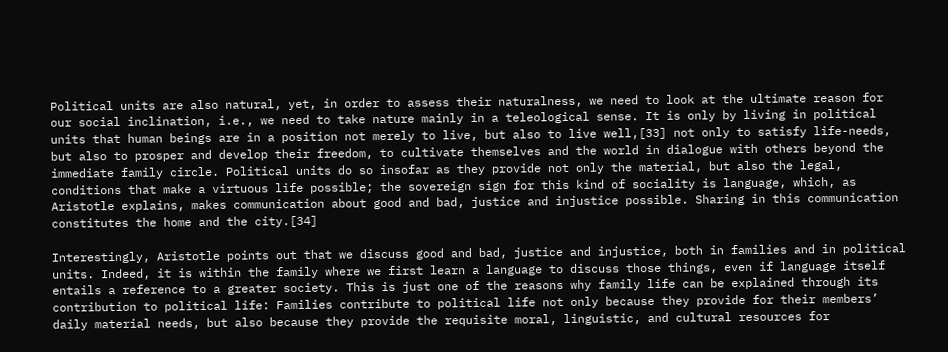Political units are also natural, yet, in order to assess their naturalness, we need to look at the ultimate reason for our social inclination, i.e., we need to take nature mainly in a teleological sense. It is only by living in political units that human beings are in a position not merely to live, but also to live well,[33] not only to satisfy life-needs, but also to prosper and develop their freedom, to cultivate themselves and the world in dialogue with others beyond the immediate family circle. Political units do so insofar as they provide not only the material, but also the legal, conditions that make a virtuous life possible; the sovereign sign for this kind of sociality is language, which, as Aristotle explains, makes communication about good and bad, justice and injustice possible. Sharing in this communication constitutes the home and the city.[34]

Interestingly, Aristotle points out that we discuss good and bad, justice and injustice, both in families and in political units. Indeed, it is within the family where we first learn a language to discuss those things, even if language itself entails a reference to a greater society. This is just one of the reasons why family life can be explained through its contribution to political life: Families contribute to political life not only because they provide for their members’ daily material needs, but also because they provide the requisite moral, linguistic, and cultural resources for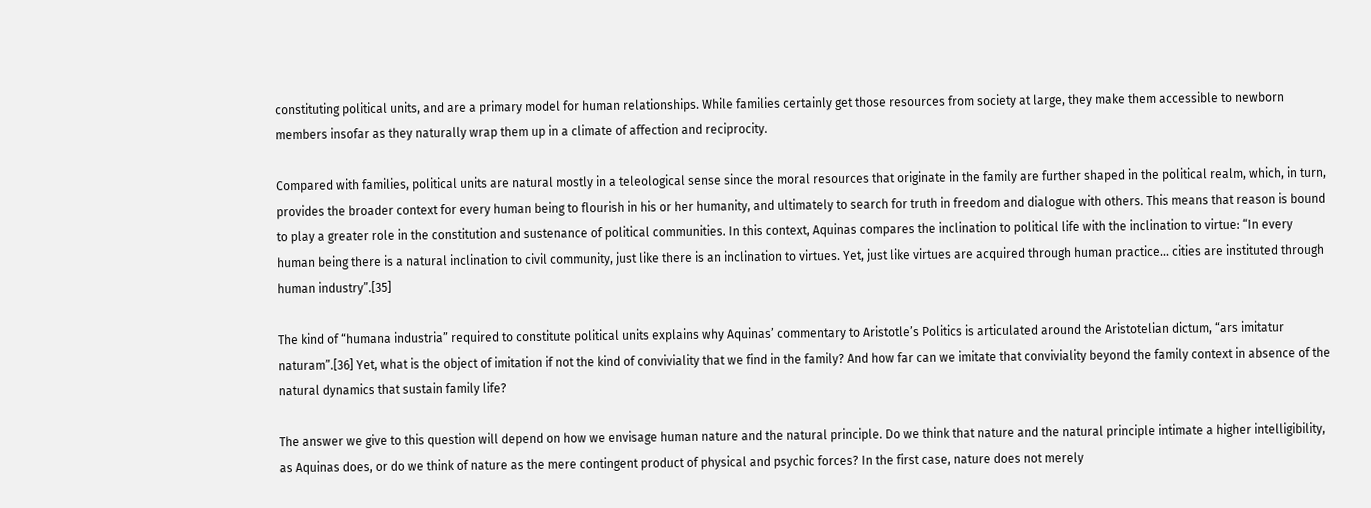constituting political units, and are a primary model for human relationships. While families certainly get those resources from society at large, they make them accessible to newborn members insofar as they naturally wrap them up in a climate of affection and reciprocity.

Compared with families, political units are natural mostly in a teleological sense since the moral resources that originate in the family are further shaped in the political realm, which, in turn, provides the broader context for every human being to flourish in his or her humanity, and ultimately to search for truth in freedom and dialogue with others. This means that reason is bound to play a greater role in the constitution and sustenance of political communities. In this context, Aquinas compares the inclination to political life with the inclination to virtue: “In every human being there is a natural inclination to civil community, just like there is an inclination to virtues. Yet, just like virtues are acquired through human practice... cities are instituted through human industry”.[35]

The kind of “humana industria” required to constitute political units explains why Aquinas’ commentary to Aristotle’s Politics is articulated around the Aristotelian dictum, “ars imitatur naturam”.[36] Yet, what is the object of imitation if not the kind of conviviality that we find in the family? And how far can we imitate that conviviality beyond the family context in absence of the natural dynamics that sustain family life?

The answer we give to this question will depend on how we envisage human nature and the natural principle. Do we think that nature and the natural principle intimate a higher intelligibility, as Aquinas does, or do we think of nature as the mere contingent product of physical and psychic forces? In the first case, nature does not merely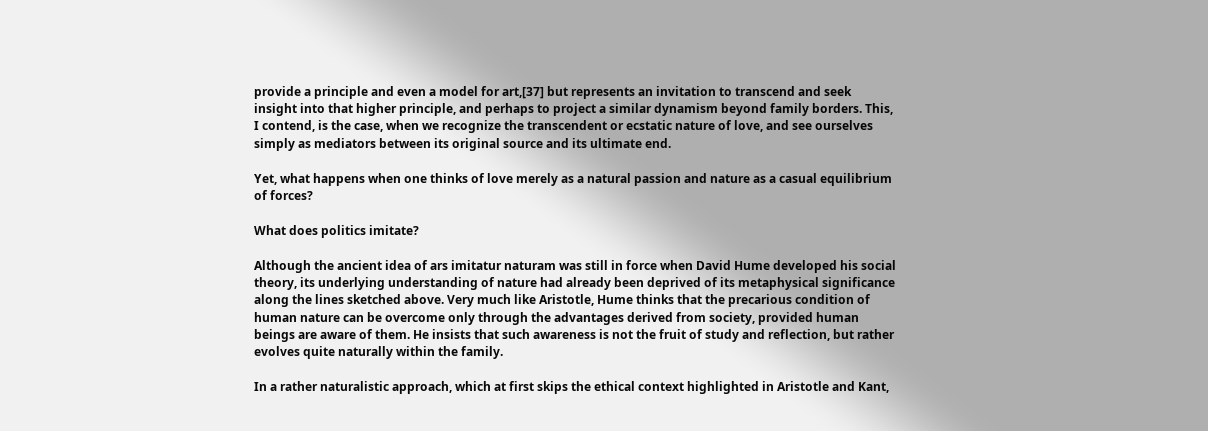provide a principle and even a model for art,[37] but represents an invitation to transcend and seek insight into that higher principle, and perhaps to project a similar dynamism beyond family borders. This, I contend, is the case, when we recognize the transcendent or ecstatic nature of love, and see ourselves simply as mediators between its original source and its ultimate end.

Yet, what happens when one thinks of love merely as a natural passion and nature as a casual equilibrium of forces?

What does politics imitate?

Although the ancient idea of ars imitatur naturam was still in force when David Hume developed his social theory, its underlying understanding of nature had already been deprived of its metaphysical significance along the lines sketched above. Very much like Aristotle, Hume thinks that the precarious condition of human nature can be overcome only through the advantages derived from society, provided human beings are aware of them. He insists that such awareness is not the fruit of study and reflection, but rather evolves quite naturally within the family.

In a rather naturalistic approach, which at first skips the ethical context highlighted in Aristotle and Kant,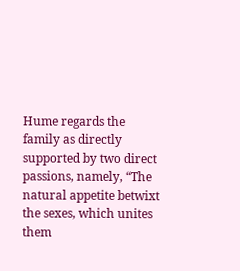Hume regards the family as directly supported by two direct passions, namely, “The natural appetite betwixt the sexes, which unites them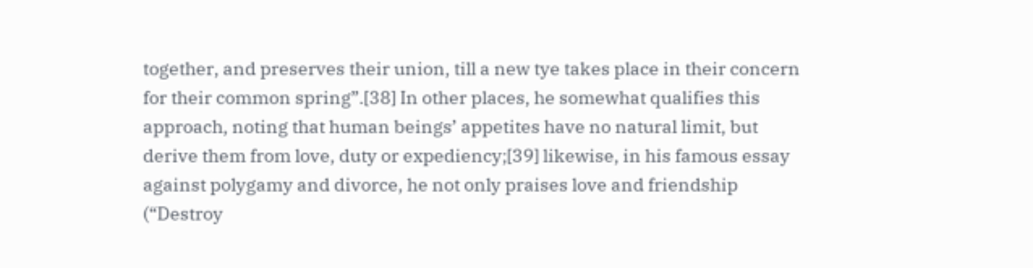together, and preserves their union, till a new tye takes place in their concern for their common spring”.[38] In other places, he somewhat qualifies this approach, noting that human beings’ appetites have no natural limit, but derive them from love, duty or expediency;[39] likewise, in his famous essay against polygamy and divorce, he not only praises love and friendship (“Destroy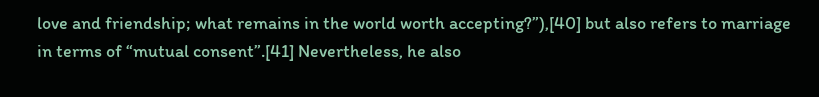love and friendship; what remains in the world worth accepting?”),[40] but also refers to marriage in terms of “mutual consent”.[41] Nevertheless, he also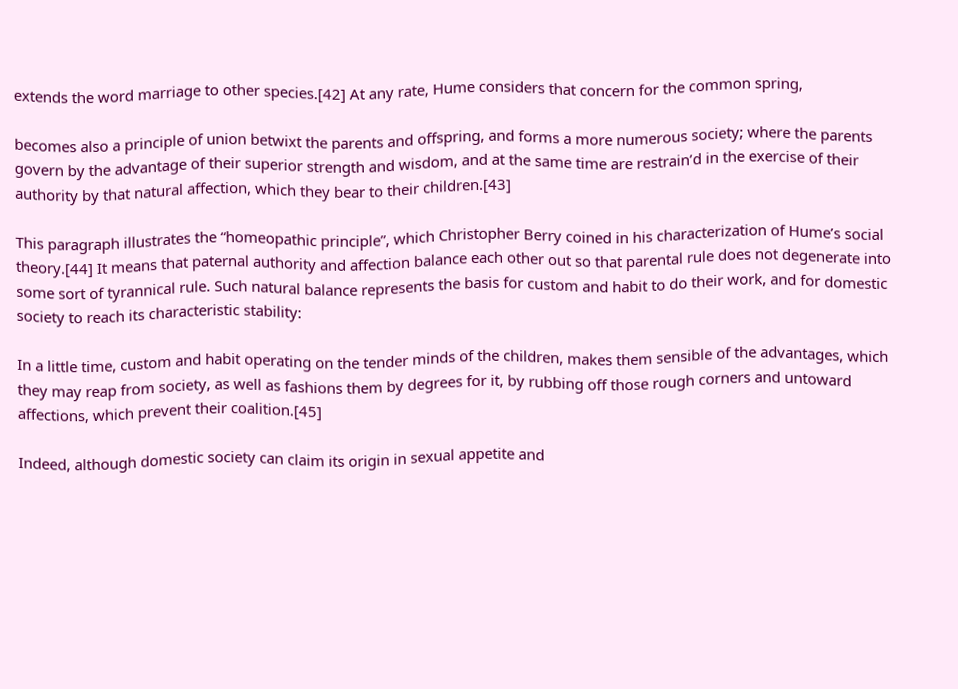extends the word marriage to other species.[42] At any rate, Hume considers that concern for the common spring,

becomes also a principle of union betwixt the parents and offspring, and forms a more numerous society; where the parents govern by the advantage of their superior strength and wisdom, and at the same time are restrain’d in the exercise of their authority by that natural affection, which they bear to their children.[43]

This paragraph illustrates the “homeopathic principle”, which Christopher Berry coined in his characterization of Hume’s social theory.[44] It means that paternal authority and affection balance each other out so that parental rule does not degenerate into some sort of tyrannical rule. Such natural balance represents the basis for custom and habit to do their work, and for domestic society to reach its characteristic stability:

In a little time, custom and habit operating on the tender minds of the children, makes them sensible of the advantages, which they may reap from society, as well as fashions them by degrees for it, by rubbing off those rough corners and untoward affections, which prevent their coalition.[45]

Indeed, although domestic society can claim its origin in sexual appetite and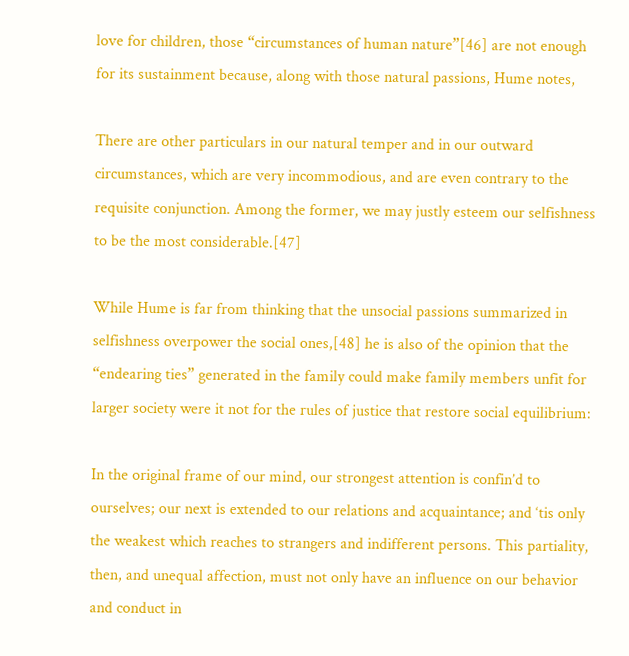love for children, those “circumstances of human nature”[46] are not enough for its sustainment because, along with those natural passions, Hume notes,

There are other particulars in our natural temper and in our outward circumstances, which are very incommodious, and are even contrary to the requisite conjunction. Among the former, we may justly esteem our selfishness to be the most considerable.[47]

While Hume is far from thinking that the unsocial passions summarized in selfishness overpower the social ones,[48] he is also of the opinion that the “endearing ties” generated in the family could make family members unfit for larger society were it not for the rules of justice that restore social equilibrium:

In the original frame of our mind, our strongest attention is confin’d to ourselves; our next is extended to our relations and acquaintance; and ‘tis only the weakest which reaches to strangers and indifferent persons. This partiality, then, and unequal affection, must not only have an influence on our behavior and conduct in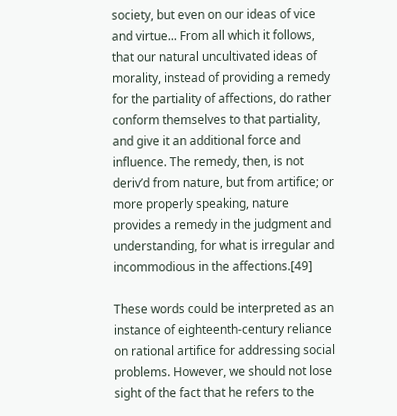society, but even on our ideas of vice and virtue... From all which it follows, that our natural uncultivated ideas of morality, instead of providing a remedy for the partiality of affections, do rather conform themselves to that partiality, and give it an additional force and influence. The remedy, then, is not deriv’d from nature, but from artifice; or more properly speaking, nature provides a remedy in the judgment and understanding, for what is irregular and incommodious in the affections.[49]

These words could be interpreted as an instance of eighteenth-century reliance on rational artifice for addressing social problems. However, we should not lose sight of the fact that he refers to the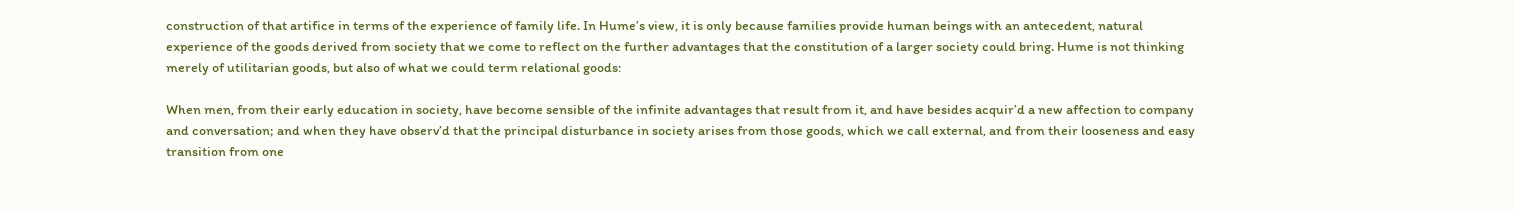construction of that artifice in terms of the experience of family life. In Hume’s view, it is only because families provide human beings with an antecedent, natural experience of the goods derived from society that we come to reflect on the further advantages that the constitution of a larger society could bring. Hume is not thinking merely of utilitarian goods, but also of what we could term relational goods:

When men, from their early education in society, have become sensible of the infinite advantages that result from it, and have besides acquir’d a new affection to company and conversation; and when they have observ’d that the principal disturbance in society arises from those goods, which we call external, and from their looseness and easy transition from one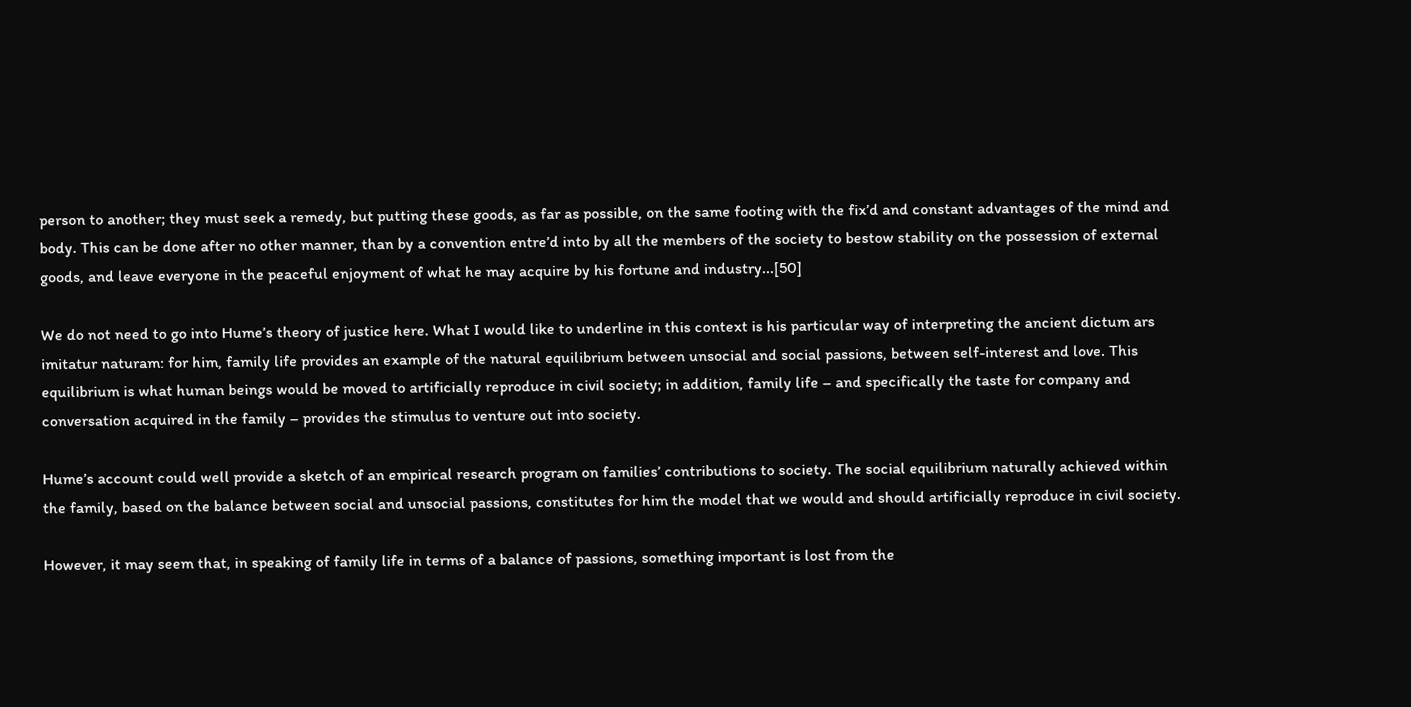person to another; they must seek a remedy, but putting these goods, as far as possible, on the same footing with the fix’d and constant advantages of the mind and body. This can be done after no other manner, than by a convention entre’d into by all the members of the society to bestow stability on the possession of external goods, and leave everyone in the peaceful enjoyment of what he may acquire by his fortune and industry...[50]

We do not need to go into Hume’s theory of justice here. What I would like to underline in this context is his particular way of interpreting the ancient dictum ars imitatur naturam: for him, family life provides an example of the natural equilibrium between unsocial and social passions, between self-interest and love. This equilibrium is what human beings would be moved to artificially reproduce in civil society; in addition, family life – and specifically the taste for company and conversation acquired in the family – provides the stimulus to venture out into society.

Hume’s account could well provide a sketch of an empirical research program on families’ contributions to society. The social equilibrium naturally achieved within the family, based on the balance between social and unsocial passions, constitutes for him the model that we would and should artificially reproduce in civil society.

However, it may seem that, in speaking of family life in terms of a balance of passions, something important is lost from the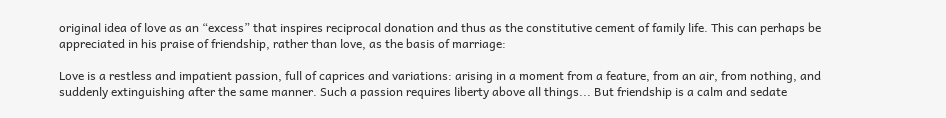original idea of love as an “excess” that inspires reciprocal donation and thus as the constitutive cement of family life. This can perhaps be appreciated in his praise of friendship, rather than love, as the basis of marriage:

Love is a restless and impatient passion, full of caprices and variations: arising in a moment from a feature, from an air, from nothing, and suddenly extinguishing after the same manner. Such a passion requires liberty above all things... But friendship is a calm and sedate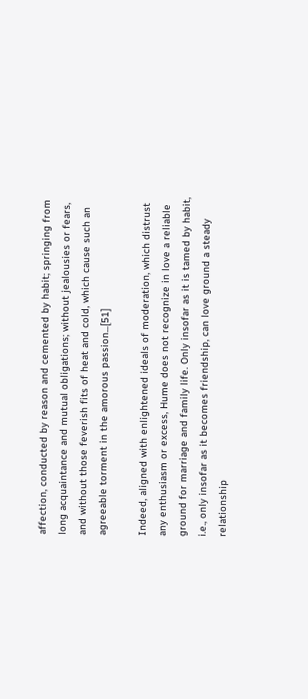affection, conducted by reason and cemented by habit; springing from long acquaintance and mutual obligations; without jealousies or fears, and without those feverish fits of heat and cold, which cause such an agreeable torment in the amorous passion...[51]

Indeed, aligned with enlightened ideals of moderation, which distrust any enthusiasm or excess, Hume does not recognize in love a reliable ground for marriage and family life. Only insofar as it is tamed by habit, i.e., only insofar as it becomes friendship, can love ground a steady relationship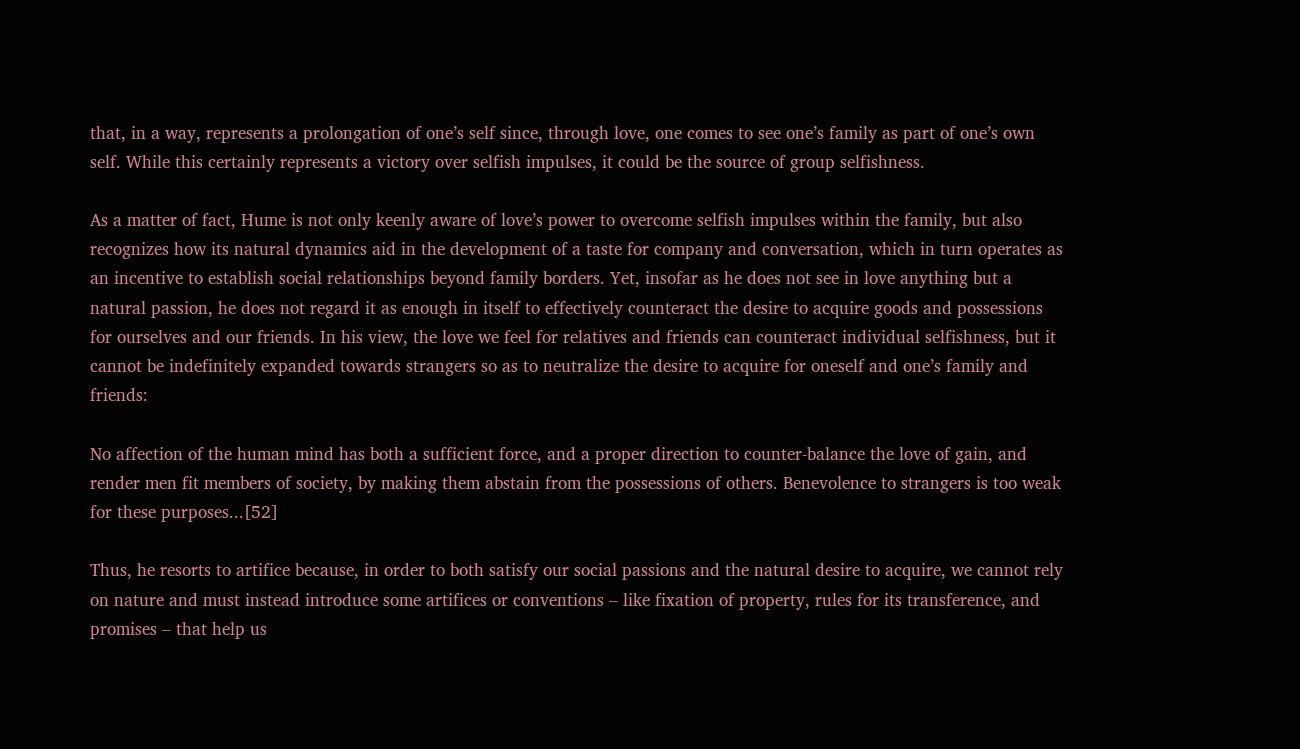that, in a way, represents a prolongation of one’s self since, through love, one comes to see one’s family as part of one’s own self. While this certainly represents a victory over selfish impulses, it could be the source of group selfishness.

As a matter of fact, Hume is not only keenly aware of love’s power to overcome selfish impulses within the family, but also recognizes how its natural dynamics aid in the development of a taste for company and conversation, which in turn operates as an incentive to establish social relationships beyond family borders. Yet, insofar as he does not see in love anything but a natural passion, he does not regard it as enough in itself to effectively counteract the desire to acquire goods and possessions for ourselves and our friends. In his view, the love we feel for relatives and friends can counteract individual selfishness, but it cannot be indefinitely expanded towards strangers so as to neutralize the desire to acquire for oneself and one’s family and friends:

No affection of the human mind has both a sufficient force, and a proper direction to counter-balance the love of gain, and render men fit members of society, by making them abstain from the possessions of others. Benevolence to strangers is too weak for these purposes...[52]

Thus, he resorts to artifice because, in order to both satisfy our social passions and the natural desire to acquire, we cannot rely on nature and must instead introduce some artifices or conventions – like fixation of property, rules for its transference, and promises – that help us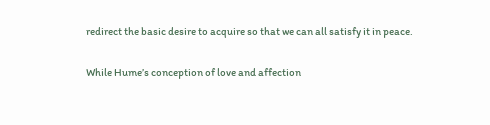redirect the basic desire to acquire so that we can all satisfy it in peace.

While Hume’s conception of love and affection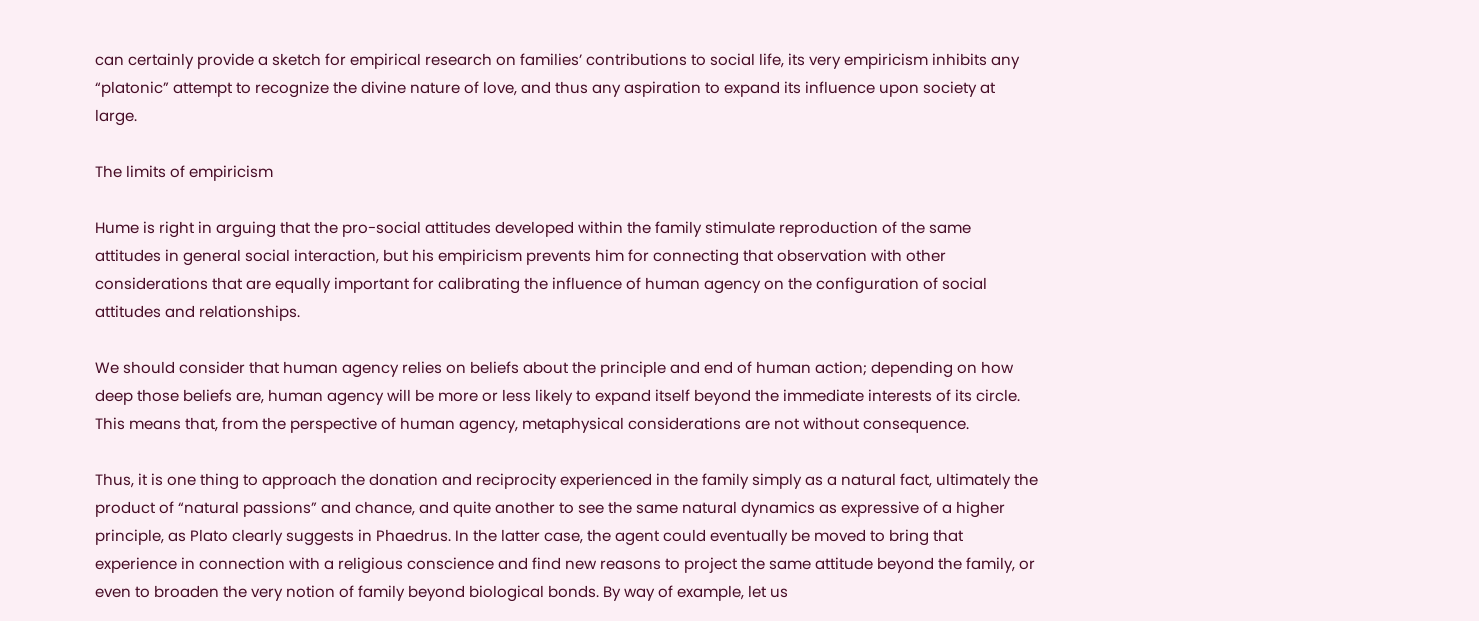can certainly provide a sketch for empirical research on families’ contributions to social life, its very empiricism inhibits any “platonic” attempt to recognize the divine nature of love, and thus any aspiration to expand its influence upon society at large.

The limits of empiricism

Hume is right in arguing that the pro-social attitudes developed within the family stimulate reproduction of the same attitudes in general social interaction, but his empiricism prevents him for connecting that observation with other considerations that are equally important for calibrating the influence of human agency on the configuration of social attitudes and relationships.

We should consider that human agency relies on beliefs about the principle and end of human action; depending on how deep those beliefs are, human agency will be more or less likely to expand itself beyond the immediate interests of its circle. This means that, from the perspective of human agency, metaphysical considerations are not without consequence.

Thus, it is one thing to approach the donation and reciprocity experienced in the family simply as a natural fact, ultimately the product of “natural passions” and chance, and quite another to see the same natural dynamics as expressive of a higher principle, as Plato clearly suggests in Phaedrus. In the latter case, the agent could eventually be moved to bring that experience in connection with a religious conscience and find new reasons to project the same attitude beyond the family, or even to broaden the very notion of family beyond biological bonds. By way of example, let us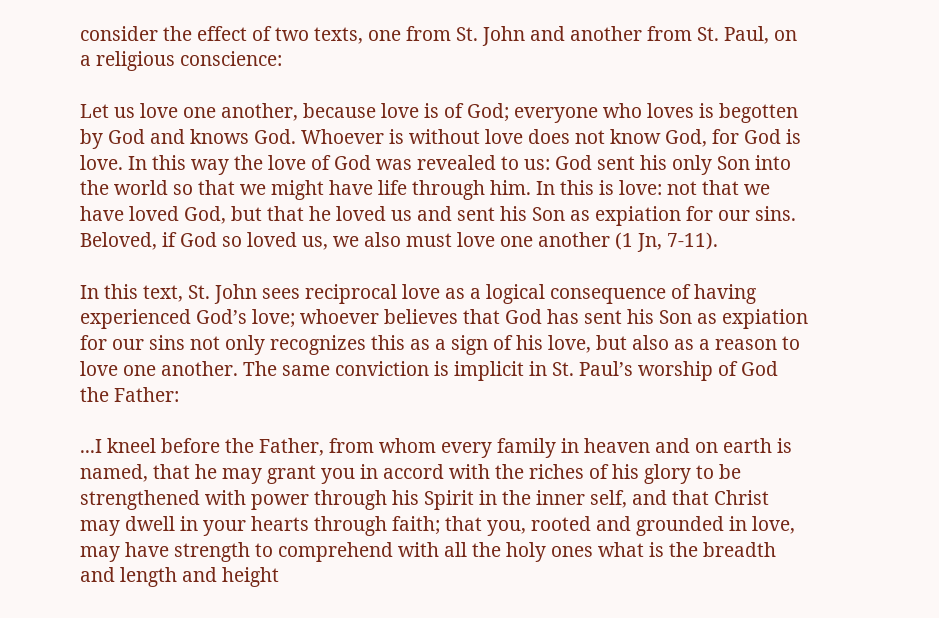consider the effect of two texts, one from St. John and another from St. Paul, on a religious conscience:

Let us love one another, because love is of God; everyone who loves is begotten by God and knows God. Whoever is without love does not know God, for God is love. In this way the love of God was revealed to us: God sent his only Son into the world so that we might have life through him. In this is love: not that we have loved God, but that he loved us and sent his Son as expiation for our sins. Beloved, if God so loved us, we also must love one another (1 Jn, 7-11).

In this text, St. John sees reciprocal love as a logical consequence of having experienced God’s love; whoever believes that God has sent his Son as expiation for our sins not only recognizes this as a sign of his love, but also as a reason to love one another. The same conviction is implicit in St. Paul’s worship of God the Father:

...I kneel before the Father, from whom every family in heaven and on earth is named, that he may grant you in accord with the riches of his glory to be strengthened with power through his Spirit in the inner self, and that Christ may dwell in your hearts through faith; that you, rooted and grounded in love, may have strength to comprehend with all the holy ones what is the breadth and length and height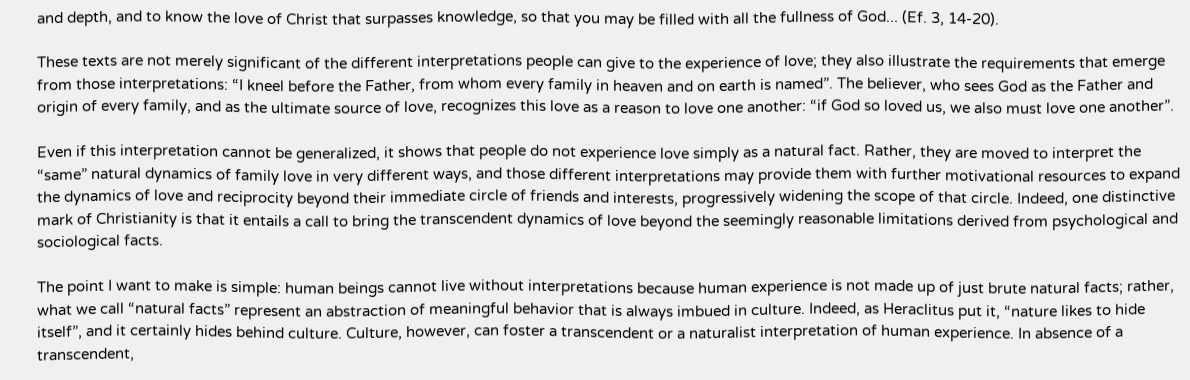and depth, and to know the love of Christ that surpasses knowledge, so that you may be filled with all the fullness of God... (Ef. 3, 14-20).

These texts are not merely significant of the different interpretations people can give to the experience of love; they also illustrate the requirements that emerge from those interpretations: “I kneel before the Father, from whom every family in heaven and on earth is named”. The believer, who sees God as the Father and origin of every family, and as the ultimate source of love, recognizes this love as a reason to love one another: “if God so loved us, we also must love one another”.

Even if this interpretation cannot be generalized, it shows that people do not experience love simply as a natural fact. Rather, they are moved to interpret the “same” natural dynamics of family love in very different ways, and those different interpretations may provide them with further motivational resources to expand the dynamics of love and reciprocity beyond their immediate circle of friends and interests, progressively widening the scope of that circle. Indeed, one distinctive mark of Christianity is that it entails a call to bring the transcendent dynamics of love beyond the seemingly reasonable limitations derived from psychological and sociological facts.

The point I want to make is simple: human beings cannot live without interpretations because human experience is not made up of just brute natural facts; rather, what we call “natural facts” represent an abstraction of meaningful behavior that is always imbued in culture. Indeed, as Heraclitus put it, “nature likes to hide itself”, and it certainly hides behind culture. Culture, however, can foster a transcendent or a naturalist interpretation of human experience. In absence of a transcendent,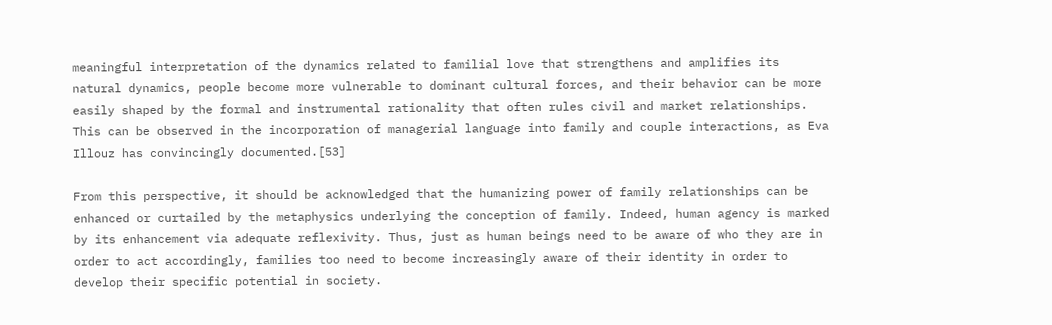meaningful interpretation of the dynamics related to familial love that strengthens and amplifies its natural dynamics, people become more vulnerable to dominant cultural forces, and their behavior can be more easily shaped by the formal and instrumental rationality that often rules civil and market relationships. This can be observed in the incorporation of managerial language into family and couple interactions, as Eva Illouz has convincingly documented.[53]

From this perspective, it should be acknowledged that the humanizing power of family relationships can be enhanced or curtailed by the metaphysics underlying the conception of family. Indeed, human agency is marked by its enhancement via adequate reflexivity. Thus, just as human beings need to be aware of who they are in order to act accordingly, families too need to become increasingly aware of their identity in order to develop their specific potential in society.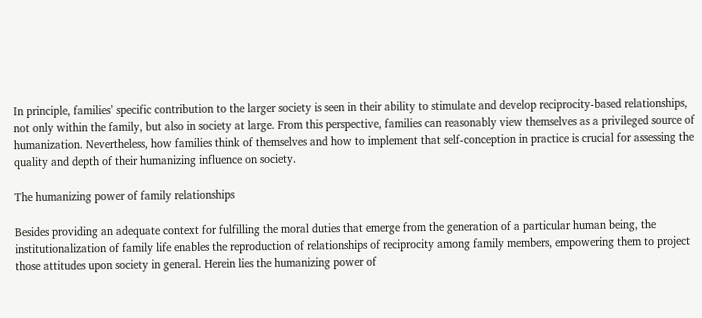In principle, families’ specific contribution to the larger society is seen in their ability to stimulate and develop reciprocity-based relationships, not only within the family, but also in society at large. From this perspective, families can reasonably view themselves as a privileged source of humanization. Nevertheless, how families think of themselves and how to implement that self-conception in practice is crucial for assessing the quality and depth of their humanizing influence on society.

The humanizing power of family relationships

Besides providing an adequate context for fulfilling the moral duties that emerge from the generation of a particular human being, the institutionalization of family life enables the reproduction of relationships of reciprocity among family members, empowering them to project those attitudes upon society in general. Herein lies the humanizing power of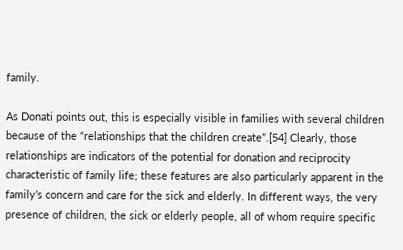family.

As Donati points out, this is especially visible in families with several children because of the “relationships that the children create”.[54] Clearly, those relationships are indicators of the potential for donation and reciprocity characteristic of family life; these features are also particularly apparent in the family’s concern and care for the sick and elderly. In different ways, the very presence of children, the sick or elderly people, all of whom require specific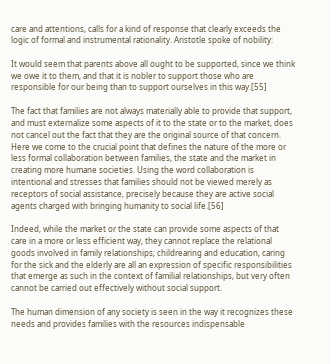care and attentions, calls for a kind of response that clearly exceeds the logic of formal and instrumental rationality. Aristotle spoke of nobility:

It would seem that parents above all ought to be supported, since we think we owe it to them, and that it is nobler to support those who are responsible for our being than to support ourselves in this way.[55]

The fact that families are not always materially able to provide that support, and must externalize some aspects of it to the state or to the market, does not cancel out the fact that they are the original source of that concern. Here we come to the crucial point that defines the nature of the more or less formal collaboration between families, the state and the market in creating more humane societies. Using the word collaboration is intentional and stresses that families should not be viewed merely as receptors of social assistance, precisely because they are active social agents charged with bringing humanity to social life.[56]

Indeed, while the market or the state can provide some aspects of that care in a more or less efficient way, they cannot replace the relational goods involved in family relationships; childrearing and education, caring for the sick and the elderly are all an expression of specific responsibilities that emerge as such in the context of familial relationships, but very often cannot be carried out effectively without social support.

The human dimension of any society is seen in the way it recognizes these needs and provides families with the resources indispensable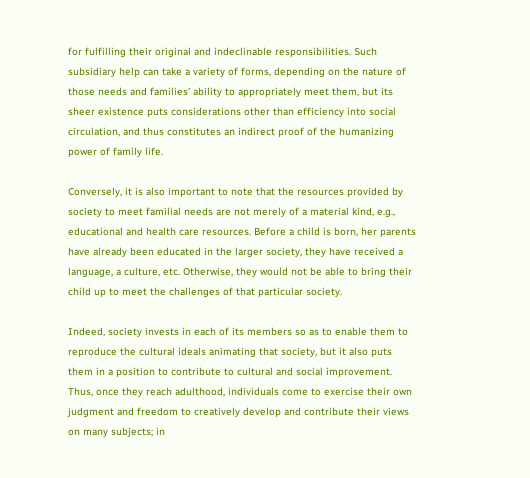for fulfilling their original and indeclinable responsibilities. Such subsidiary help can take a variety of forms, depending on the nature of those needs and families’ ability to appropriately meet them, but its sheer existence puts considerations other than efficiency into social circulation, and thus constitutes an indirect proof of the humanizing power of family life.

Conversely, it is also important to note that the resources provided by society to meet familial needs are not merely of a material kind, e.g., educational and health care resources. Before a child is born, her parents have already been educated in the larger society, they have received a language, a culture, etc. Otherwise, they would not be able to bring their child up to meet the challenges of that particular society.

Indeed, society invests in each of its members so as to enable them to reproduce the cultural ideals animating that society, but it also puts them in a position to contribute to cultural and social improvement. Thus, once they reach adulthood, individuals come to exercise their own judgment and freedom to creatively develop and contribute their views on many subjects; in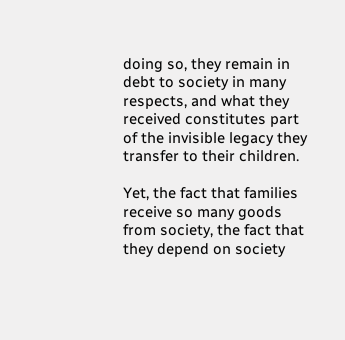doing so, they remain in debt to society in many respects, and what they received constitutes part of the invisible legacy they transfer to their children.

Yet, the fact that families receive so many goods from society, the fact that they depend on society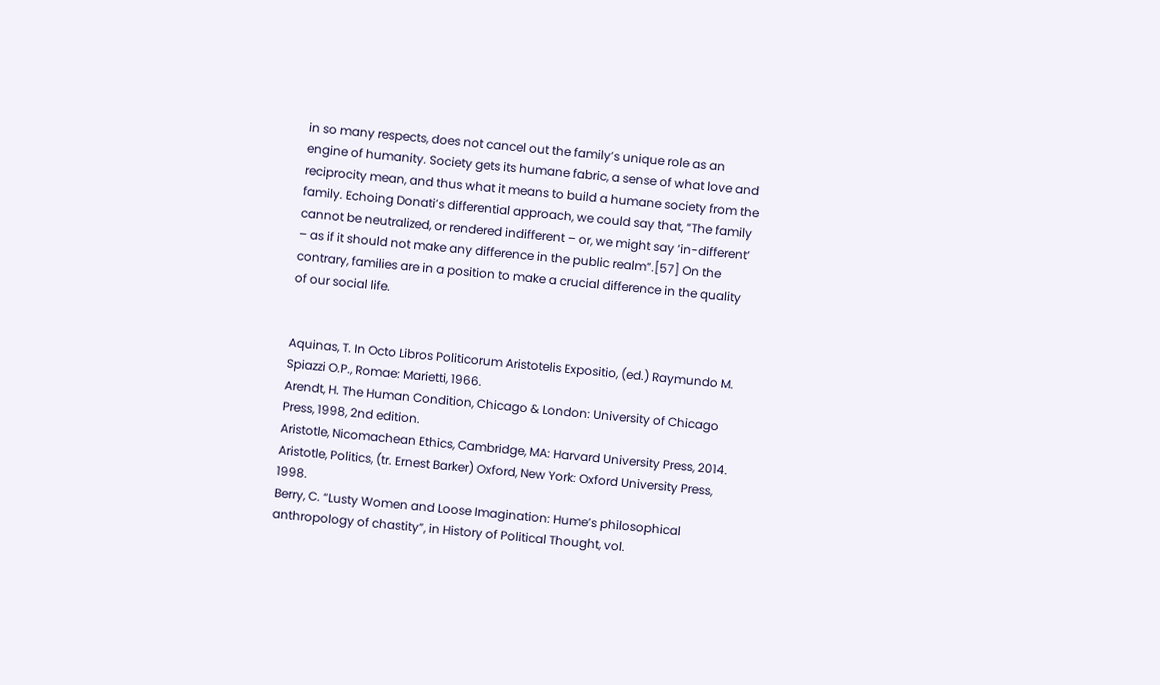in so many respects, does not cancel out the family’s unique role as an engine of humanity. Society gets its humane fabric, a sense of what love and reciprocity mean, and thus what it means to build a humane society from the family. Echoing Donati’s differential approach, we could say that, “The family cannot be neutralized, or rendered indifferent – or, we might say ‘in-different’ – as if it should not make any difference in the public realm”.[57] On the contrary, families are in a position to make a crucial difference in the quality of our social life.


Aquinas, T. In Octo Libros Politicorum Aristotelis Expositio, (ed.) Raymundo M. Spiazzi O.P., Romae: Marietti, 1966.
Arendt, H. The Human Condition, Chicago & London: University of Chicago Press, 1998, 2nd edition.
Aristotle, Nicomachean Ethics, Cambridge, MA: Harvard University Press, 2014.
Aristotle, Politics, (tr. Ernest Barker) Oxford, New York: Oxford University Press, 1998.
Berry, C. “Lusty Women and Loose Imagination: Hume’s philosophical anthropology of chastity”, in History of Political Thought, vol.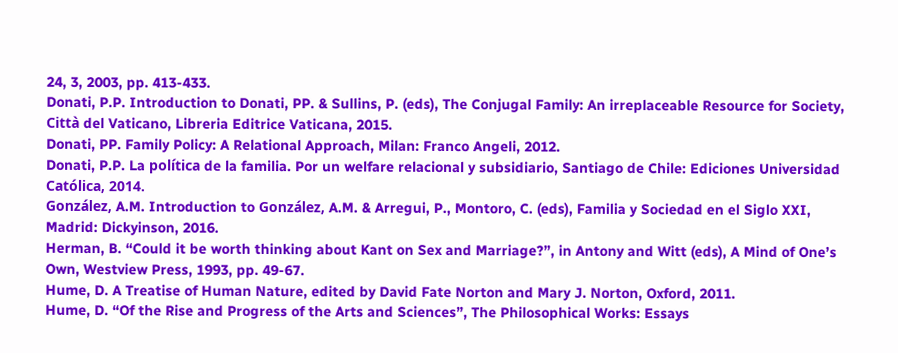24, 3, 2003, pp. 413-433.
Donati, P.P. Introduction to Donati, PP. & Sullins, P. (eds), The Conjugal Family: An irreplaceable Resource for Society, Città del Vaticano, Libreria Editrice Vaticana, 2015.
Donati, PP. Family Policy: A Relational Approach, Milan: Franco Angeli, 2012.
Donati, P.P. La política de la familia. Por un welfare relacional y subsidiario, Santiago de Chile: Ediciones Universidad Católica, 2014.
González, A.M. Introduction to González, A.M. & Arregui, P., Montoro, C. (eds), Familia y Sociedad en el Siglo XXI, Madrid: Dickyinson, 2016.
Herman, B. “Could it be worth thinking about Kant on Sex and Marriage?”, in Antony and Witt (eds), A Mind of One’s Own, Westview Press, 1993, pp. 49-67.
Hume, D. A Treatise of Human Nature, edited by David Fate Norton and Mary J. Norton, Oxford, 2011.
Hume, D. “Of the Rise and Progress of the Arts and Sciences”, The Philosophical Works: Essays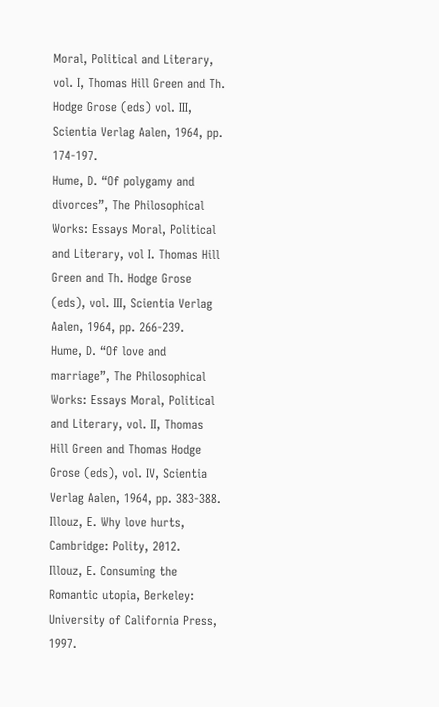Moral, Political and Literary, vol. I, Thomas Hill Green and Th. Hodge Grose (eds) vol. III, Scientia Verlag Aalen, 1964, pp. 174-197.
Hume, D. “Of polygamy and divorces”, The Philosophical Works: Essays Moral, Political and Literary, vol I. Thomas Hill Green and Th. Hodge Grose (eds), vol. III, Scientia Verlag Aalen, 1964, pp. 266-239.
Hume, D. “Of love and marriage”, The Philosophical Works: Essays Moral, Political and Literary, vol. II, Thomas Hill Green and Thomas Hodge Grose (eds), vol. IV, Scientia Verlag Aalen, 1964, pp. 383-388.
Illouz, E. Why love hurts, Cambridge: Polity, 2012.
Illouz, E. Consuming the Romantic utopia, Berkeley: University of California Press, 1997.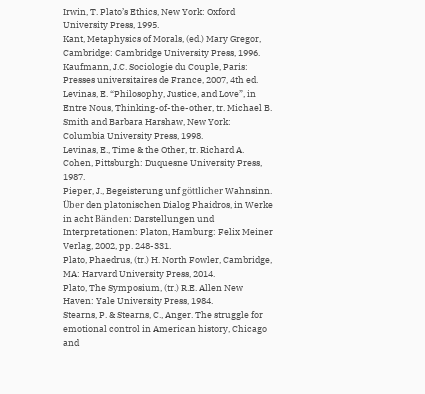Irwin, T. Plato’s Ethics, New York: Oxford University Press, 1995.
Kant, Metaphysics of Morals, (ed.) Mary Gregor, Cambridge: Cambridge University Press, 1996.
Kaufmann, J.C. Sociologie du Couple, Paris: Presses universitaires de France, 2007, 4th ed.
Levinas, E. “Philosophy, Justice, and Love”, in Entre Nous, Thinking-of-the-other, tr. Michael B. Smith and Barbara Harshaw, New York: Columbia University Press, 1998.
Levinas, E., Time & the Other, tr. Richard A. Cohen, Pittsburgh: Duquesne University Press, 1987.
Pieper, J., Begeisterung unf göttlicher Wahnsinn. Über den platonischen Dialog Phaidros, in Werke in acht Bänden: Darstellungen und Interpretationen: Platon, Hamburg: Felix Meiner Verlag, 2002, pp. 248-331.
Plato, Phaedrus, (tr.) H. North Fowler, Cambridge, MA: Harvard University Press, 2014.
Plato, The Symposium, (tr.) R.E. Allen New Haven: Yale University Press, 1984.
Stearns, P. & Stearns, C., Anger. The struggle for emotional control in American history, Chicago and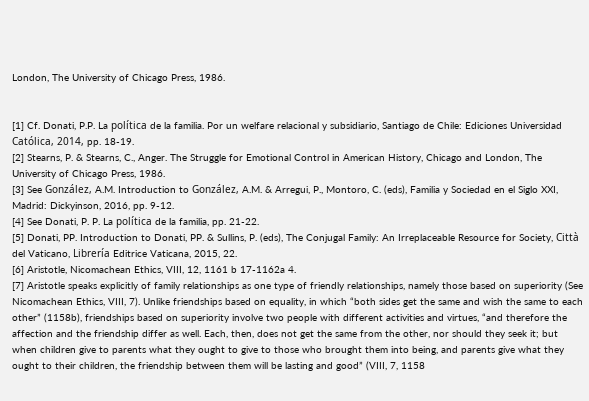London, The University of Chicago Press, 1986.


[1] Cf. Donati, P.P. La política de la familia. Por un welfare relacional y subsidiario, Santiago de Chile: Ediciones Universidad Católica, 2014, pp. 18-19.
[2] Stearns, P. & Stearns, C., Anger. The Struggle for Emotional Control in American History, Chicago and London, The University of Chicago Press, 1986.
[3] See González, A.M. Introduction to González, A.M. & Arregui, P., Montoro, C. (eds), Familia y Sociedad en el Siglo XXI, Madrid: Dickyinson, 2016, pp. 9-12.
[4] See Donati, P. P. La política de la familia, pp. 21-22.
[5] Donati, PP. Introduction to Donati, PP. & Sullins, P. (eds), The Conjugal Family: An Irreplaceable Resource for Society, Città del Vaticano, Librería Editrice Vaticana, 2015, 22.
[6] Aristotle, Nicomachean Ethics, VIII, 12, 1161 b 17-1162a 4.
[7] Aristotle speaks explicitly of family relationships as one type of friendly relationships, namely those based on superiority (See Nicomachean Ethics, VIII, 7). Unlike friendships based on equality, in which “both sides get the same and wish the same to each other” (1158b), friendships based on superiority involve two people with different activities and virtues, “and therefore the affection and the friendship differ as well. Each, then, does not get the same from the other, nor should they seek it; but when children give to parents what they ought to give to those who brought them into being, and parents give what they ought to their children, the friendship between them will be lasting and good” (VIII, 7, 1158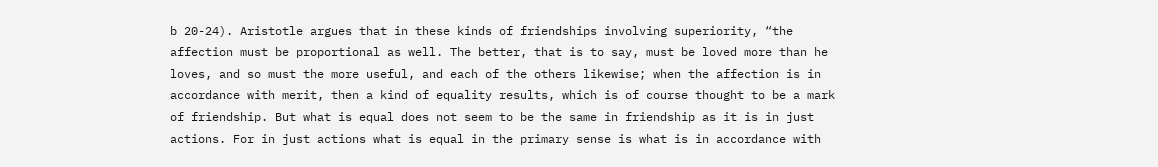b 20-24). Aristotle argues that in these kinds of friendships involving superiority, “the affection must be proportional as well. The better, that is to say, must be loved more than he loves, and so must the more useful, and each of the others likewise; when the affection is in accordance with merit, then a kind of equality results, which is of course thought to be a mark of friendship. But what is equal does not seem to be the same in friendship as it is in just actions. For in just actions what is equal in the primary sense is what is in accordance with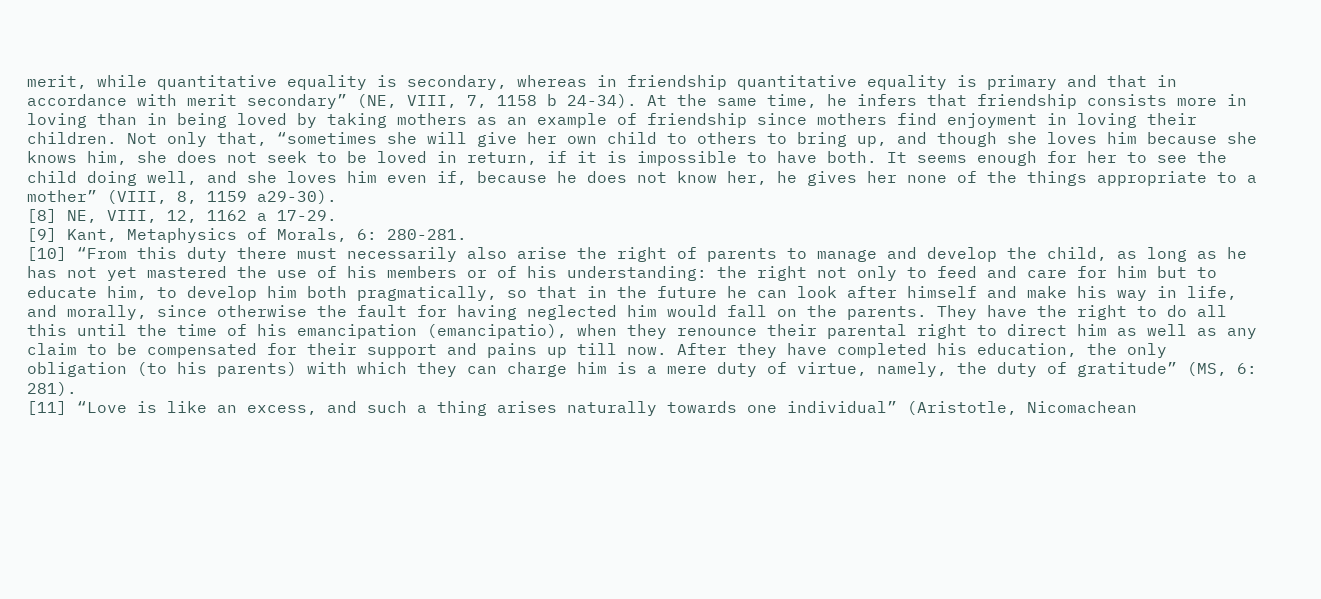merit, while quantitative equality is secondary, whereas in friendship quantitative equality is primary and that in accordance with merit secondary” (NE, VIII, 7, 1158 b 24-34). At the same time, he infers that friendship consists more in loving than in being loved by taking mothers as an example of friendship since mothers find enjoyment in loving their children. Not only that, “sometimes she will give her own child to others to bring up, and though she loves him because she knows him, she does not seek to be loved in return, if it is impossible to have both. It seems enough for her to see the child doing well, and she loves him even if, because he does not know her, he gives her none of the things appropriate to a mother” (VIII, 8, 1159 a29-30).
[8] NE, VIII, 12, 1162 a 17-29.
[9] Kant, Metaphysics of Morals, 6: 280-281.
[10] “From this duty there must necessarily also arise the right of parents to manage and develop the child, as long as he has not yet mastered the use of his members or of his understanding: the right not only to feed and care for him but to educate him, to develop him both pragmatically, so that in the future he can look after himself and make his way in life, and morally, since otherwise the fault for having neglected him would fall on the parents. They have the right to do all this until the time of his emancipation (emancipatio), when they renounce their parental right to direct him as well as any claim to be compensated for their support and pains up till now. After they have completed his education, the only obligation (to his parents) with which they can charge him is a mere duty of virtue, namely, the duty of gratitude” (MS, 6: 281).
[11] “Love is like an excess, and such a thing arises naturally towards one individual” (Aristotle, Nicomachean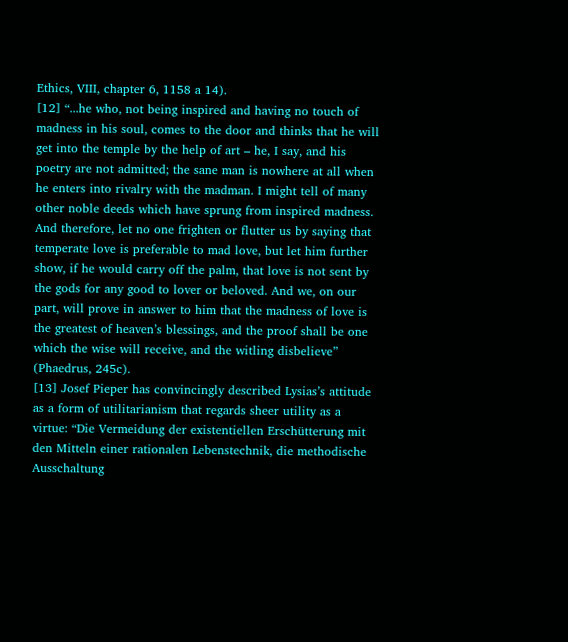Ethics, VIII, chapter 6, 1158 a 14).
[12] “...he who, not being inspired and having no touch of madness in his soul, comes to the door and thinks that he will get into the temple by the help of art – he, I say, and his poetry are not admitted; the sane man is nowhere at all when he enters into rivalry with the madman. I might tell of many other noble deeds which have sprung from inspired madness. And therefore, let no one frighten or flutter us by saying that temperate love is preferable to mad love, but let him further show, if he would carry off the palm, that love is not sent by the gods for any good to lover or beloved. And we, on our part, will prove in answer to him that the madness of love is the greatest of heaven’s blessings, and the proof shall be one which the wise will receive, and the witling disbelieve” (Phaedrus, 245c).
[13] Josef Pieper has convincingly described Lysias’s attitude as a form of utilitarianism that regards sheer utility as a virtue: “Die Vermeidung der existentiellen Erschütterung mit den Mitteln einer rationalen Lebenstechnik, die methodische Ausschaltung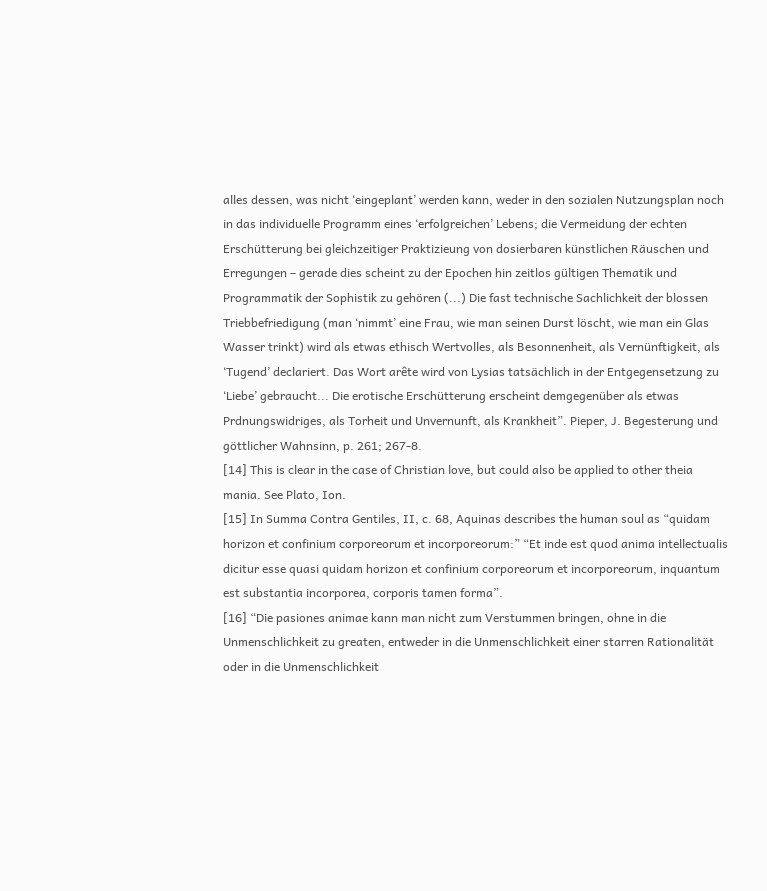alles dessen, was nicht ‘eingeplant’ werden kann, weder in den sozialen Nutzungsplan noch in das individuelle Programm eines ‘erfolgreichen’ Lebens; die Vermeidung der echten Erschütterung bei gleichzeitiger Praktizieung von dosierbaren künstlichen Räuschen und Erregungen – gerade dies scheint zu der Epochen hin zeitlos gültigen Thematik und Programmatik der Sophistik zu gehören (...) Die fast technische Sachlichkeit der blossen Triebbefriedigung (man ‘nimmt’ eine Frau, wie man seinen Durst löscht, wie man ein Glas Wasser trinkt) wird als etwas ethisch Wertvolles, als Besonnenheit, als Vernünftigkeit, als ‘Tugend’ declariert. Das Wort arête wird von Lysias tatsächlich in der Entgegensetzung zu ‘Liebe’ gebraucht... Die erotische Erschütterung erscheint demgegenüber als etwas Prdnungswidriges, als Torheit und Unvernunft, als Krankheit”. Pieper, J. Begesterung und göttlicher Wahnsinn, p. 261; 267-8.
[14] This is clear in the case of Christian love, but could also be applied to other theia mania. See Plato, Ion.
[15] In Summa Contra Gentiles, II, c. 68, Aquinas describes the human soul as “quidam horizon et confinium corporeorum et incorporeorum:” “Et inde est quod anima intellectualis dicitur esse quasi quidam horizon et confinium corporeorum et incorporeorum, inquantum est substantia incorporea, corporis tamen forma”.
[16] “Die pasiones animae kann man nicht zum Verstummen bringen, ohne in die Unmenschlichkeit zu greaten, entweder in die Unmenschlichkeit einer starren Rationalität oder in die Unmenschlichkeit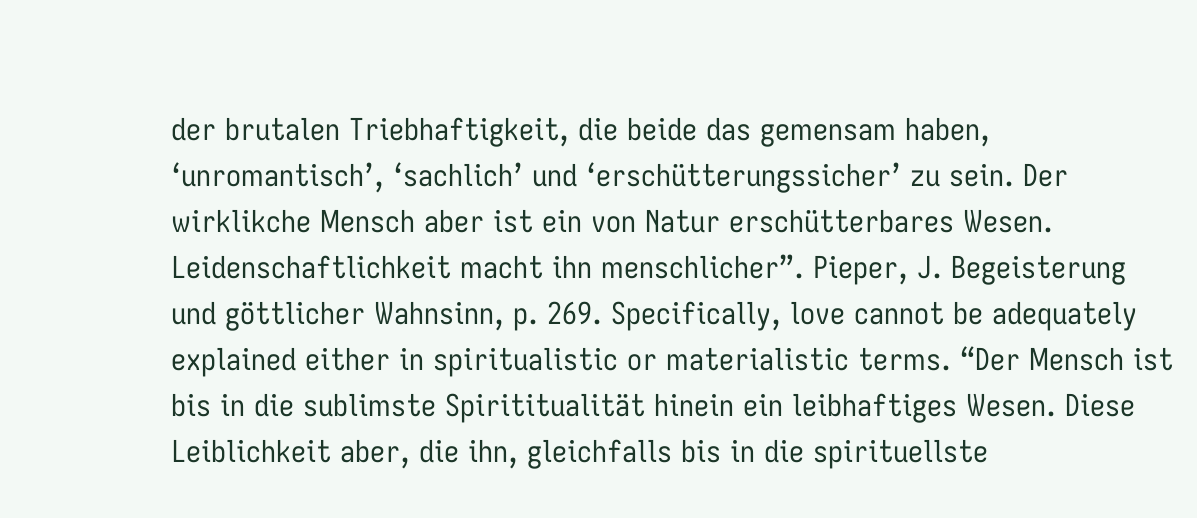der brutalen Triebhaftigkeit, die beide das gemensam haben, ‘unromantisch’, ‘sachlich’ und ‘erschütterungssicher’ zu sein. Der wirklikche Mensch aber ist ein von Natur erschütterbares Wesen. Leidenschaftlichkeit macht ihn menschlicher”. Pieper, J. Begeisterung und göttlicher Wahnsinn, p. 269. Specifically, love cannot be adequately explained either in spiritualistic or materialistic terms. “Der Mensch ist bis in die sublimste Spirititualität hinein ein leibhaftiges Wesen. Diese Leiblichkeit aber, die ihn, gleichfalls bis in die spirituellste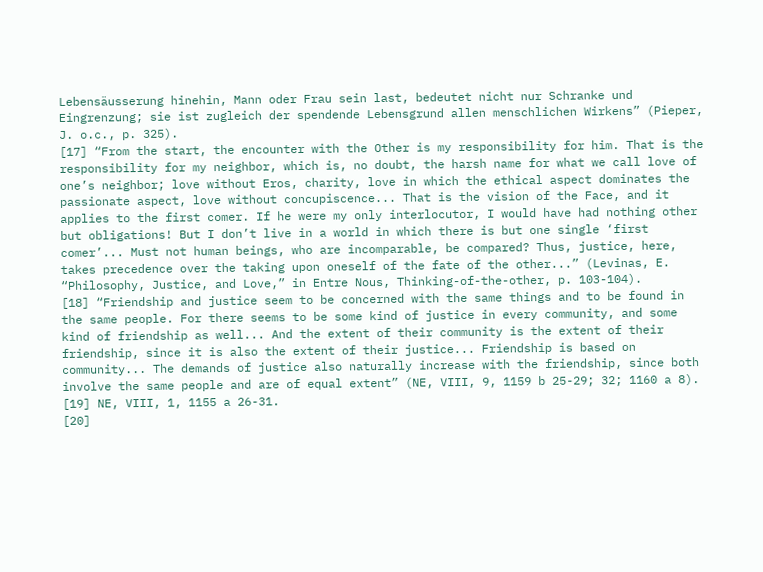Lebensäusserung hinehin, Mann oder Frau sein last, bedeutet nicht nur Schranke und Eingrenzung; sie ist zugleich der spendende Lebensgrund allen menschlichen Wirkens” (Pieper, J. o.c., p. 325).
[17] “From the start, the encounter with the Other is my responsibility for him. That is the responsibility for my neighbor, which is, no doubt, the harsh name for what we call love of one’s neighbor; love without Eros, charity, love in which the ethical aspect dominates the passionate aspect, love without concupiscence... That is the vision of the Face, and it applies to the first comer. If he were my only interlocutor, I would have had nothing other but obligations! But I don’t live in a world in which there is but one single ‘first comer’... Must not human beings, who are incomparable, be compared? Thus, justice, here, takes precedence over the taking upon oneself of the fate of the other...” (Levinas, E. “Philosophy, Justice, and Love,” in Entre Nous, Thinking-of-the-other, p. 103-104).
[18] “Friendship and justice seem to be concerned with the same things and to be found in the same people. For there seems to be some kind of justice in every community, and some kind of friendship as well... And the extent of their community is the extent of their friendship, since it is also the extent of their justice... Friendship is based on community... The demands of justice also naturally increase with the friendship, since both involve the same people and are of equal extent” (NE, VIII, 9, 1159 b 25-29; 32; 1160 a 8).
[19] NE, VIII, 1, 1155 a 26-31.
[20]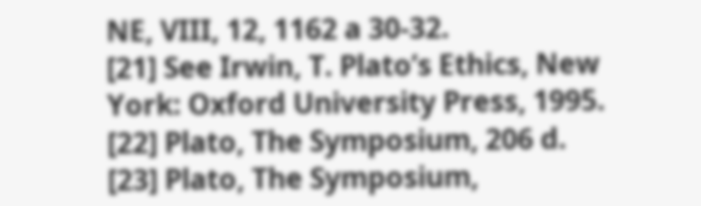NE, VIII, 12, 1162 a 30-32.
[21] See Irwin, T. Plato’s Ethics, New York: Oxford University Press, 1995.
[22] Plato, The Symposium, 206 d.
[23] Plato, The Symposium,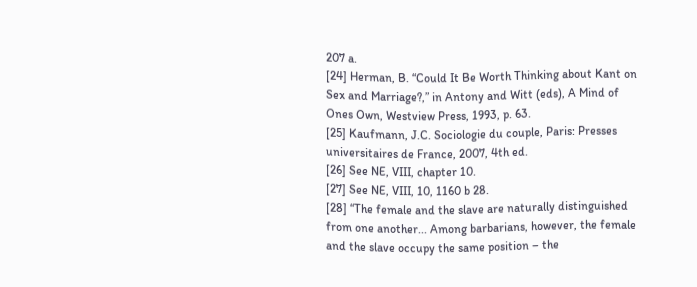207 a.
[24] Herman, B. “Could It Be Worth Thinking about Kant on Sex and Marriage?,” in Antony and Witt (eds), A Mind of Ones Own, Westview Press, 1993, p. 63.
[25] Kaufmann, J.C. Sociologie du couple, Paris: Presses universitaires de France, 2007, 4th ed.
[26] See NE, VIII, chapter 10.
[27] See NE, VIII, 10, 1160 b 28.
[28] “The female and the slave are naturally distinguished from one another... Among barbarians, however, the female and the slave occupy the same position – the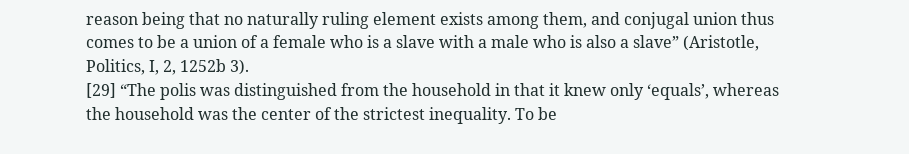reason being that no naturally ruling element exists among them, and conjugal union thus comes to be a union of a female who is a slave with a male who is also a slave” (Aristotle, Politics, I, 2, 1252b 3).
[29] “The polis was distinguished from the household in that it knew only ‘equals’, whereas the household was the center of the strictest inequality. To be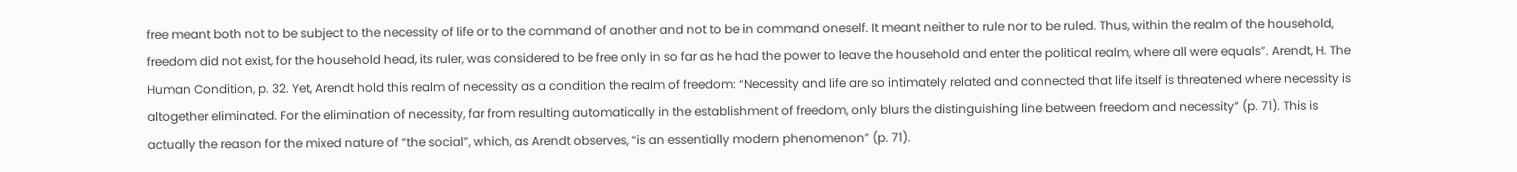free meant both not to be subject to the necessity of life or to the command of another and not to be in command oneself. It meant neither to rule nor to be ruled. Thus, within the realm of the household, freedom did not exist, for the household head, its ruler, was considered to be free only in so far as he had the power to leave the household and enter the political realm, where all were equals”. Arendt, H. The Human Condition, p. 32. Yet, Arendt hold this realm of necessity as a condition the realm of freedom: “Necessity and life are so intimately related and connected that life itself is threatened where necessity is altogether eliminated. For the elimination of necessity, far from resulting automatically in the establishment of freedom, only blurs the distinguishing line between freedom and necessity” (p. 71). This is actually the reason for the mixed nature of “the social”, which, as Arendt observes, “is an essentially modern phenomenon” (p. 71).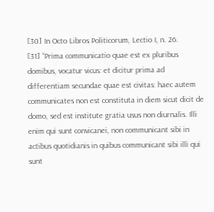[30] In Octo Libros Politicorum, Lectio I, n. 26.
[31] “Prima communicatio quae est ex pluribus domibus, vocatur vicus: et dicitur prima ad differentiam secundae quae est civitas: haec autem communicates non est constituta in diem sicut dicit de domo, sed est institute gratia usus non diurnalis. Illi enim qui sunt convicanei, non communicant sibi in actibus quotidianis in quibus communicant sibi illi qui sunt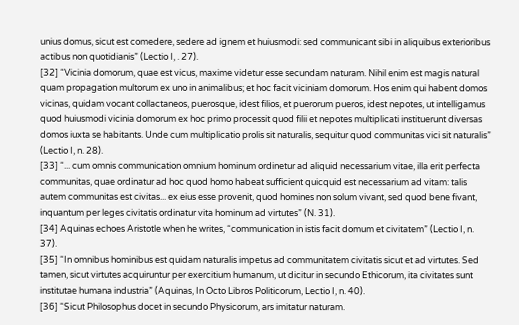unius domus, sicut est comedere, sedere ad ignem et huiusmodi: sed communicant sibi in aliquibus exterioribus actibus non quotidianis” (Lectio I, . 27).
[32] “Vicinia domorum, quae est vicus, maxime videtur esse secundam naturam. Nihil enim est magis natural quam propagation multorum ex uno in animalibus; et hoc facit viciniam domorum. Hos enim qui habent domos vicinas, quidam vocant collactaneos, puerosque, idest filios, et puerorum pueros, idest nepotes, ut intelligamus quod huiusmodi vicinia domorum ex hoc primo processit quod filii et nepotes multiplicati instituerunt diversas domos iuxta se habitants. Unde cum multiplicatio prolis sit naturalis, sequitur quod communitas vici sit naturalis” (Lectio I, n. 28).
[33] “... cum omnis communication omnium hominum ordinetur ad aliquid necessarium vitae, illa erit perfecta communitas, quae ordinatur ad hoc quod homo habeat sufficient quicquid est necessarium ad vitam: talis autem communitas est civitas... ex eius esse provenit, quod homines non solum vivant, sed quod bene fivant, inquantum per leges civitatis ordinatur vita hominum ad virtutes” (N. 31).
[34] Aquinas echoes Aristotle when he writes, “communication in istis facit domum et civitatem” (Lectio I, n. 37).
[35] “In omnibus hominibus est quidam naturalis impetus ad communitatem civitatis sicut et ad virtutes. Sed tamen, sicut virtutes acquiruntur per exercitium humanum, ut dicitur in secundo Ethicorum, ita civitates sunt institutae humana industria” (Aquinas, In Octo Libros Politicorum, Lectio I, n. 40).
[36] “Sicut Philosophus docet in secundo Physicorum, ars imitatur naturam.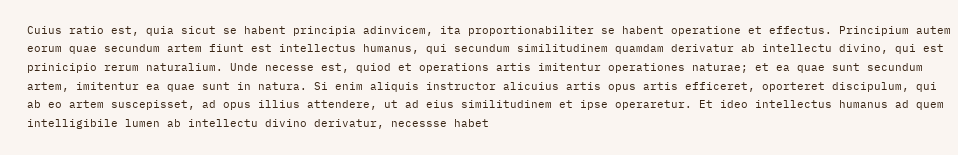Cuius ratio est, quia sicut se habent principia adinvicem, ita proportionabiliter se habent operatione et effectus. Principium autem eorum quae secundum artem fiunt est intellectus humanus, qui secundum similitudinem quamdam derivatur ab intellectu divino, qui est prinicipio rerum naturalium. Unde necesse est, quiod et operations artis imitentur operationes naturae; et ea quae sunt secundum artem, imitentur ea quae sunt in natura. Si enim aliquis instructor alicuius artis opus artis efficeret, oporteret discipulum, qui ab eo artem suscepisset, ad opus illius attendere, ut ad eius similitudinem et ipse operaretur. Et ideo intellectus humanus ad quem intelligibile lumen ab intellectu divino derivatur, necessse habet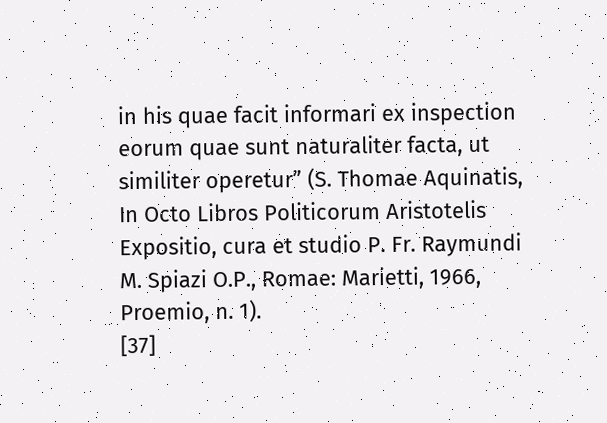in his quae facit informari ex inspection eorum quae sunt naturaliter facta, ut similiter operetur” (S. Thomae Aquinatis, In Octo Libros Politicorum Aristotelis Expositio, cura et studio P. Fr. Raymundi M. Spiazi O.P., Romae: Marietti, 1966, Proemio, n. 1).
[37]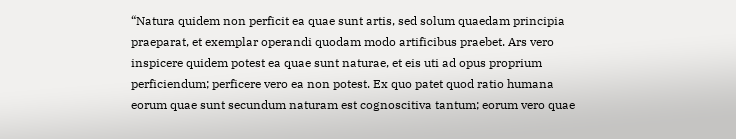“Natura quidem non perficit ea quae sunt artis, sed solum quaedam principia praeparat, et exemplar operandi quodam modo artificibus praebet. Ars vero inspicere quidem potest ea quae sunt naturae, et eis uti ad opus proprium perficiendum; perficere vero ea non potest. Ex quo patet quod ratio humana eorum quae sunt secundum naturam est cognoscitiva tantum; eorum vero quae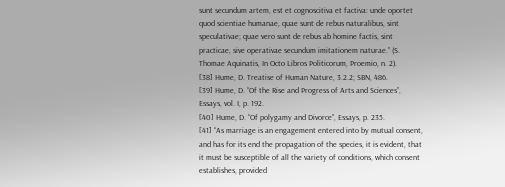sunt secundum artem, est et cognoscitiva et factiva: unde oportet quod scientiae humanae, quae sunt de rebus naturalibus, sint speculativae; quae vero sunt de rebus ab homine factis, sint practicae, sive operativae secundum imitationem naturae.” (S. Thomae Aquinatis, In Octo Libros Politicorum, Proemio, n. 2).
[38] Hume, D. Treatise of Human Nature, 3.2.2; SBN, 486.
[39] Hume, D. “Of the Rise and Progress of Arts and Sciences”, Essays, vol. I, p. 192.
[40] Hume, D. “Of polygamy and Divorce”, Essays, p. 235.
[41] “As marriage is an engagement entered into by mutual consent, and has for its end the propagation of the species, it is evident, that it must be susceptible of all the variety of conditions, which consent establishes, provided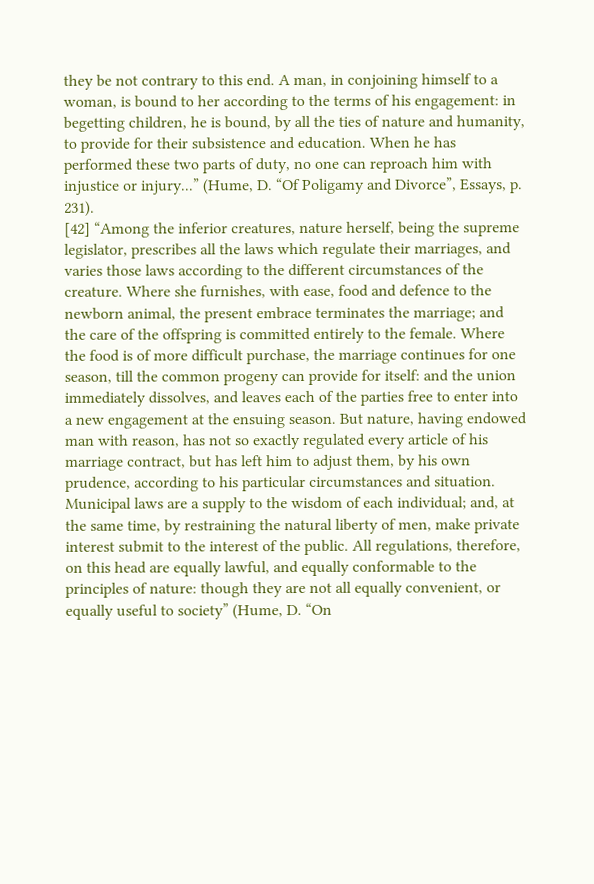they be not contrary to this end. A man, in conjoining himself to a woman, is bound to her according to the terms of his engagement: in begetting children, he is bound, by all the ties of nature and humanity, to provide for their subsistence and education. When he has performed these two parts of duty, no one can reproach him with injustice or injury...” (Hume, D. “Of Poligamy and Divorce”, Essays, p. 231).
[42] “Among the inferior creatures, nature herself, being the supreme legislator, prescribes all the laws which regulate their marriages, and varies those laws according to the different circumstances of the creature. Where she furnishes, with ease, food and defence to the newborn animal, the present embrace terminates the marriage; and the care of the offspring is committed entirely to the female. Where the food is of more difficult purchase, the marriage continues for one season, till the common progeny can provide for itself: and the union immediately dissolves, and leaves each of the parties free to enter into a new engagement at the ensuing season. But nature, having endowed man with reason, has not so exactly regulated every article of his marriage contract, but has left him to adjust them, by his own prudence, according to his particular circumstances and situation. Municipal laws are a supply to the wisdom of each individual; and, at the same time, by restraining the natural liberty of men, make private interest submit to the interest of the public. All regulations, therefore, on this head are equally lawful, and equally conformable to the principles of nature: though they are not all equally convenient, or equally useful to society” (Hume, D. “On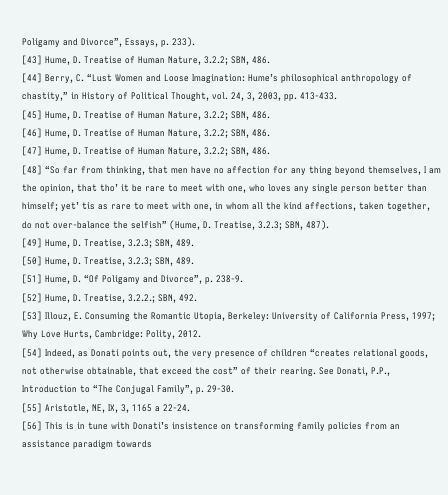Poligamy and Divorce”, Essays, p. 233).
[43] Hume, D. Treatise of Human Nature, 3.2.2; SBN, 486.
[44] Berry, C. “Lust Women and Loose Imagination: Hume’s philosophical anthropology of chastity,” in History of Political Thought, vol. 24, 3, 2003, pp. 413-433.
[45] Hume, D. Treatise of Human Nature, 3.2.2; SBN, 486.
[46] Hume, D. Treatise of Human Nature, 3.2.2; SBN, 486.
[47] Hume, D. Treatise of Human Nature, 3.2.2; SBN, 486.
[48] “So far from thinking, that men have no affection for any thing beyond themselves, I am the opinion, that tho’ it be rare to meet with one, who loves any single person better than himself; yet’ tis as rare to meet with one, in whom all the kind affections, taken together, do not over-balance the selfish” (Hume, D. Treatise, 3.2.3; SBN, 487).
[49] Hume, D. Treatise, 3.2.3; SBN, 489.
[50] Hume, D. Treatise, 3.2.3; SBN, 489.
[51] Hume, D. “Of Poligamy and Divorce”, p. 238-9.
[52] Hume, D. Treatise, 3.2.2.; SBN, 492.
[53] Illouz, E. Consuming the Romantic Utopia, Berkeley: University of California Press, 1997; Why Love Hurts, Cambridge: Polity, 2012.
[54] Indeed, as Donati points out, the very presence of children “creates relational goods, not otherwise obtainable, that exceed the cost” of their rearing. See Donati, P.P., Introduction to “The Conjugal Family”, p. 29-30.
[55] Aristotle, NE, IX, 3, 1165 a 22-24.
[56] This is in tune with Donati’s insistence on transforming family policies from an assistance paradigm towards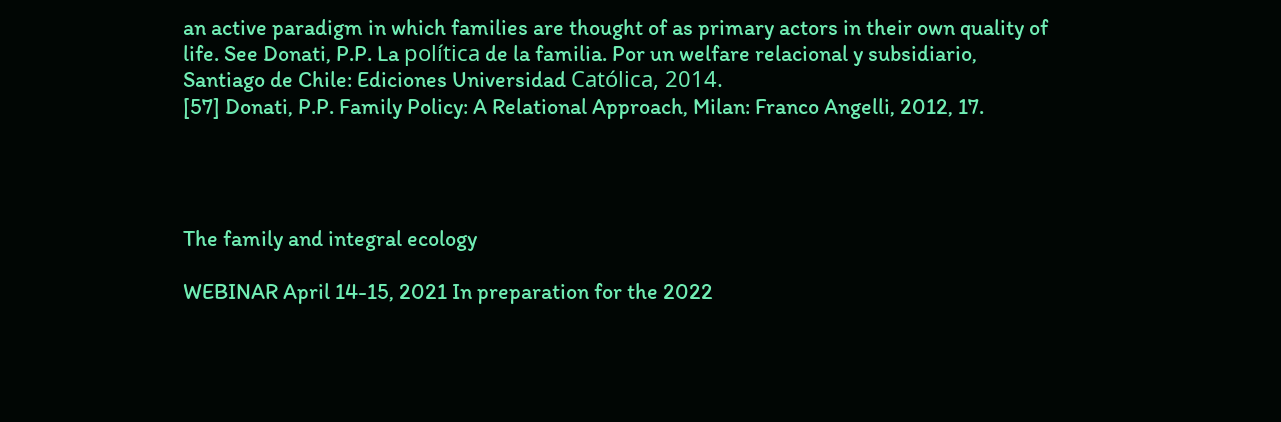an active paradigm in which families are thought of as primary actors in their own quality of life. See Donati, P.P. La política de la familia. Por un welfare relacional y subsidiario, Santiago de Chile: Ediciones Universidad Católica, 2014.
[57] Donati, P.P. Family Policy: A Relational Approach, Milan: Franco Angelli, 2012, 17.




The family and integral ecology

WEBINAR April 14-15, 2021 In preparation for the 2022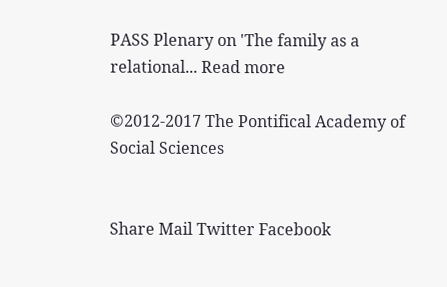PASS Plenary on 'The family as a relational... Read more

©2012-2017 The Pontifical Academy of Social Sciences


Share Mail Twitter Facebook